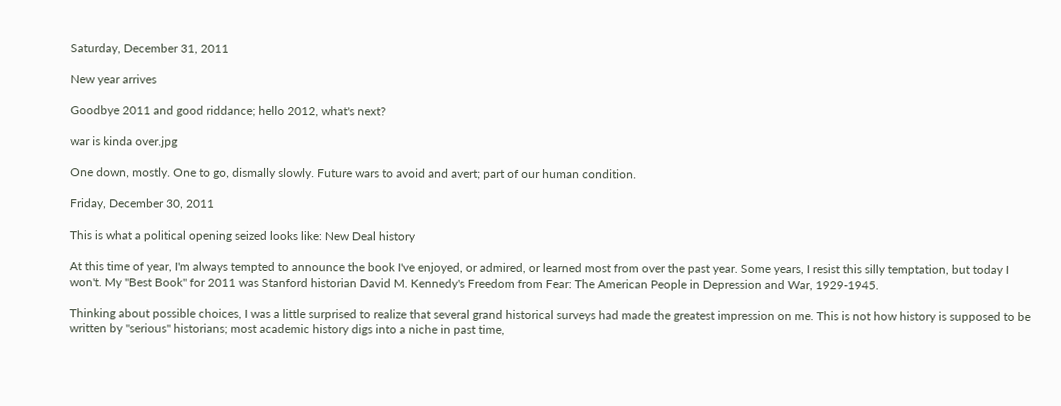Saturday, December 31, 2011

New year arrives

Goodbye 2011 and good riddance; hello 2012, what's next?

war is kinda over.jpg

One down, mostly. One to go, dismally slowly. Future wars to avoid and avert; part of our human condition.

Friday, December 30, 2011

This is what a political opening seized looks like: New Deal history

At this time of year, I'm always tempted to announce the book I've enjoyed, or admired, or learned most from over the past year. Some years, I resist this silly temptation, but today I won't. My "Best Book" for 2011 was Stanford historian David M. Kennedy's Freedom from Fear: The American People in Depression and War, 1929-1945.

Thinking about possible choices, I was a little surprised to realize that several grand historical surveys had made the greatest impression on me. This is not how history is supposed to be written by "serious" historians; most academic history digs into a niche in past time,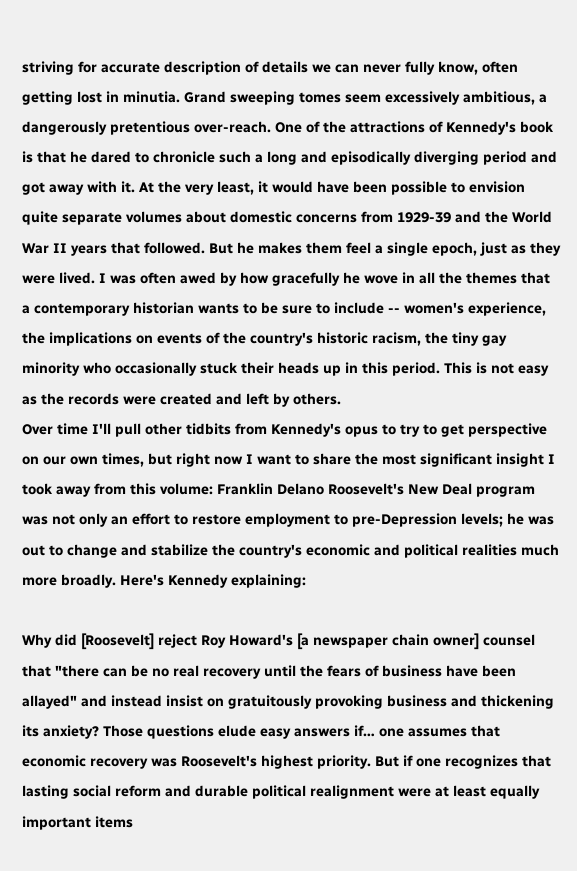striving for accurate description of details we can never fully know, often getting lost in minutia. Grand sweeping tomes seem excessively ambitious, a dangerously pretentious over-reach. One of the attractions of Kennedy's book is that he dared to chronicle such a long and episodically diverging period and got away with it. At the very least, it would have been possible to envision quite separate volumes about domestic concerns from 1929-39 and the World War II years that followed. But he makes them feel a single epoch, just as they were lived. I was often awed by how gracefully he wove in all the themes that a contemporary historian wants to be sure to include -- women's experience, the implications on events of the country's historic racism, the tiny gay minority who occasionally stuck their heads up in this period. This is not easy as the records were created and left by others.
Over time I'll pull other tidbits from Kennedy's opus to try to get perspective on our own times, but right now I want to share the most significant insight I took away from this volume: Franklin Delano Roosevelt's New Deal program was not only an effort to restore employment to pre-Depression levels; he was out to change and stabilize the country's economic and political realities much more broadly. Here's Kennedy explaining:

Why did [Roosevelt] reject Roy Howard's [a newspaper chain owner] counsel that "there can be no real recovery until the fears of business have been allayed" and instead insist on gratuitously provoking business and thickening its anxiety? Those questions elude easy answers if… one assumes that economic recovery was Roosevelt's highest priority. But if one recognizes that lasting social reform and durable political realignment were at least equally important items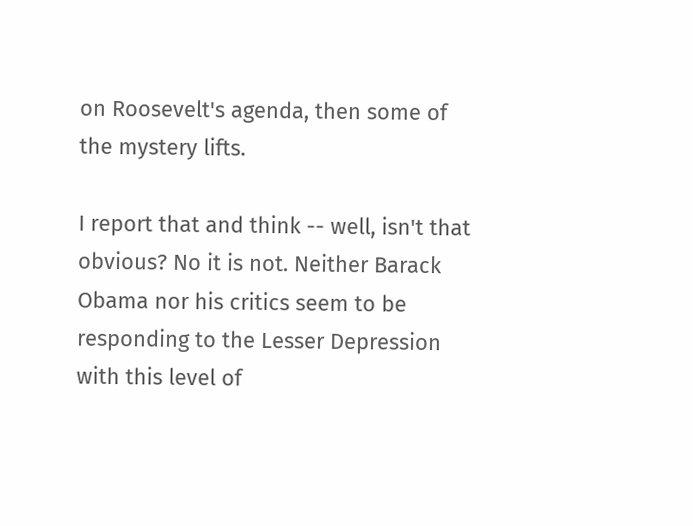on Roosevelt's agenda, then some of the mystery lifts.

I report that and think -- well, isn't that obvious? No it is not. Neither Barack Obama nor his critics seem to be responding to the Lesser Depression with this level of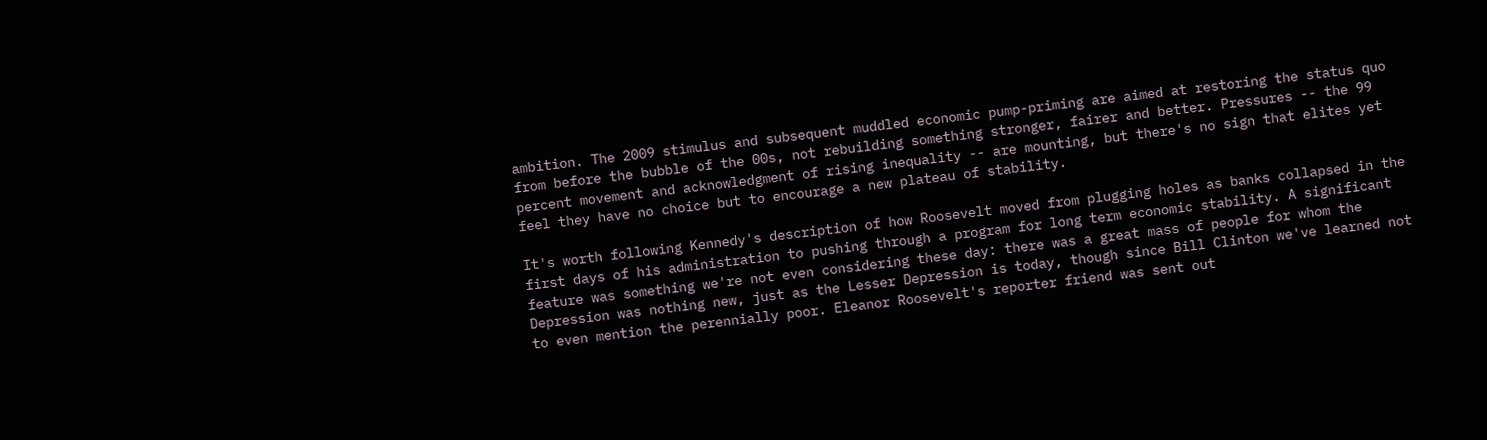ambition. The 2009 stimulus and subsequent muddled economic pump-priming are aimed at restoring the status quo from before the bubble of the 00s, not rebuilding something stronger, fairer and better. Pressures -- the 99 percent movement and acknowledgment of rising inequality -- are mounting, but there's no sign that elites yet feel they have no choice but to encourage a new plateau of stability.

It's worth following Kennedy's description of how Roosevelt moved from plugging holes as banks collapsed in the first days of his administration to pushing through a program for long term economic stability. A significant feature was something we're not even considering these day: there was a great mass of people for whom the Depression was nothing new, just as the Lesser Depression is today, though since Bill Clinton we've learned not to even mention the perennially poor. Eleanor Roosevelt's reporter friend was sent out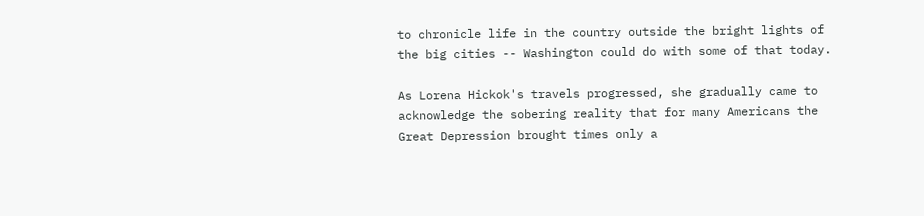to chronicle life in the country outside the bright lights of the big cities -- Washington could do with some of that today.

As Lorena Hickok's travels progressed, she gradually came to acknowledge the sobering reality that for many Americans the Great Depression brought times only a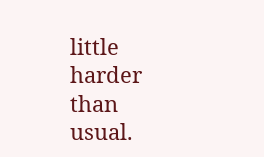little harder than usual.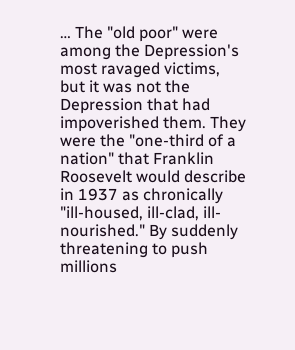… The "old poor" were among the Depression's most ravaged victims, but it was not the Depression that had impoverished them. They were the "one-third of a nation" that Franklin Roosevelt would describe in 1937 as chronically "ill-housed, ill-clad, ill-nourished." By suddenly threatening to push millions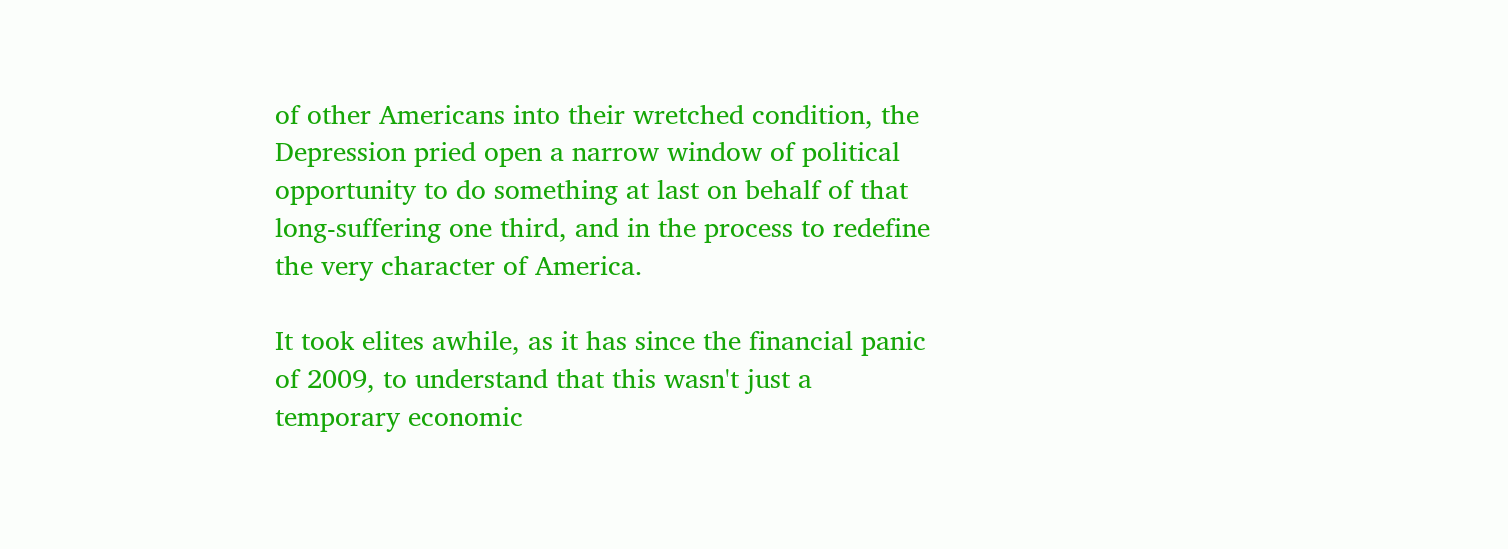of other Americans into their wretched condition, the Depression pried open a narrow window of political opportunity to do something at last on behalf of that long-suffering one third, and in the process to redefine the very character of America.

It took elites awhile, as it has since the financial panic of 2009, to understand that this wasn't just a temporary economic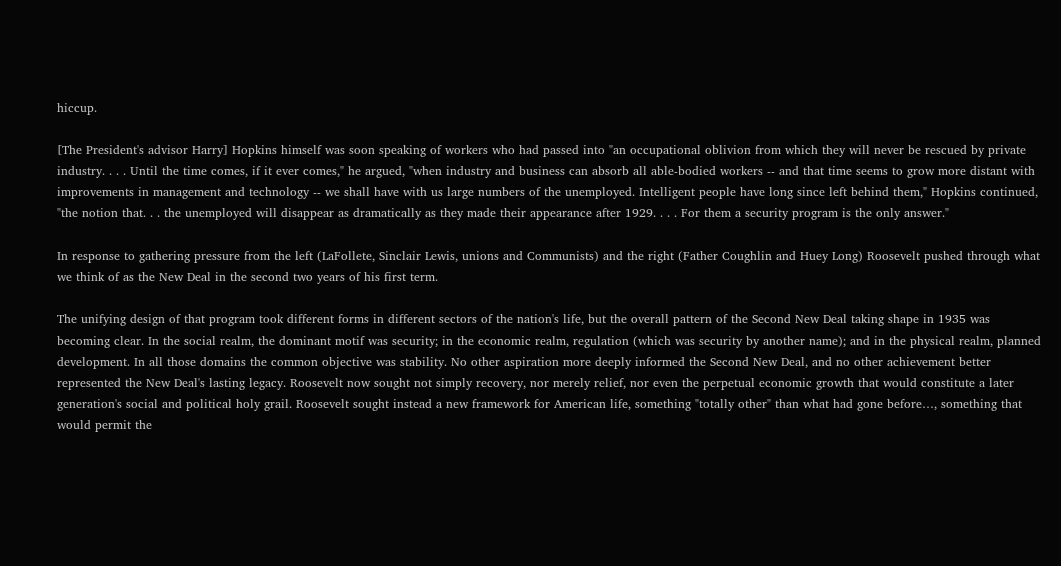hiccup.

[The President's advisor Harry] Hopkins himself was soon speaking of workers who had passed into "an occupational oblivion from which they will never be rescued by private industry. . . . Until the time comes, if it ever comes," he argued, "when industry and business can absorb all able-bodied workers -- and that time seems to grow more distant with improvements in management and technology -- we shall have with us large numbers of the unemployed. Intelligent people have long since left behind them," Hopkins continued, "the notion that. . . the unemployed will disappear as dramatically as they made their appearance after 1929. . . . For them a security program is the only answer."

In response to gathering pressure from the left (LaFollete, Sinclair Lewis, unions and Communists) and the right (Father Coughlin and Huey Long) Roosevelt pushed through what we think of as the New Deal in the second two years of his first term.

The unifying design of that program took different forms in different sectors of the nation's life, but the overall pattern of the Second New Deal taking shape in 1935 was becoming clear. In the social realm, the dominant motif was security; in the economic realm, regulation (which was security by another name); and in the physical realm, planned development. In all those domains the common objective was stability. No other aspiration more deeply informed the Second New Deal, and no other achievement better represented the New Deal's lasting legacy. Roosevelt now sought not simply recovery, nor merely relief, nor even the perpetual economic growth that would constitute a later generation's social and political holy grail. Roosevelt sought instead a new framework for American life, something "totally other" than what had gone before…, something that would permit the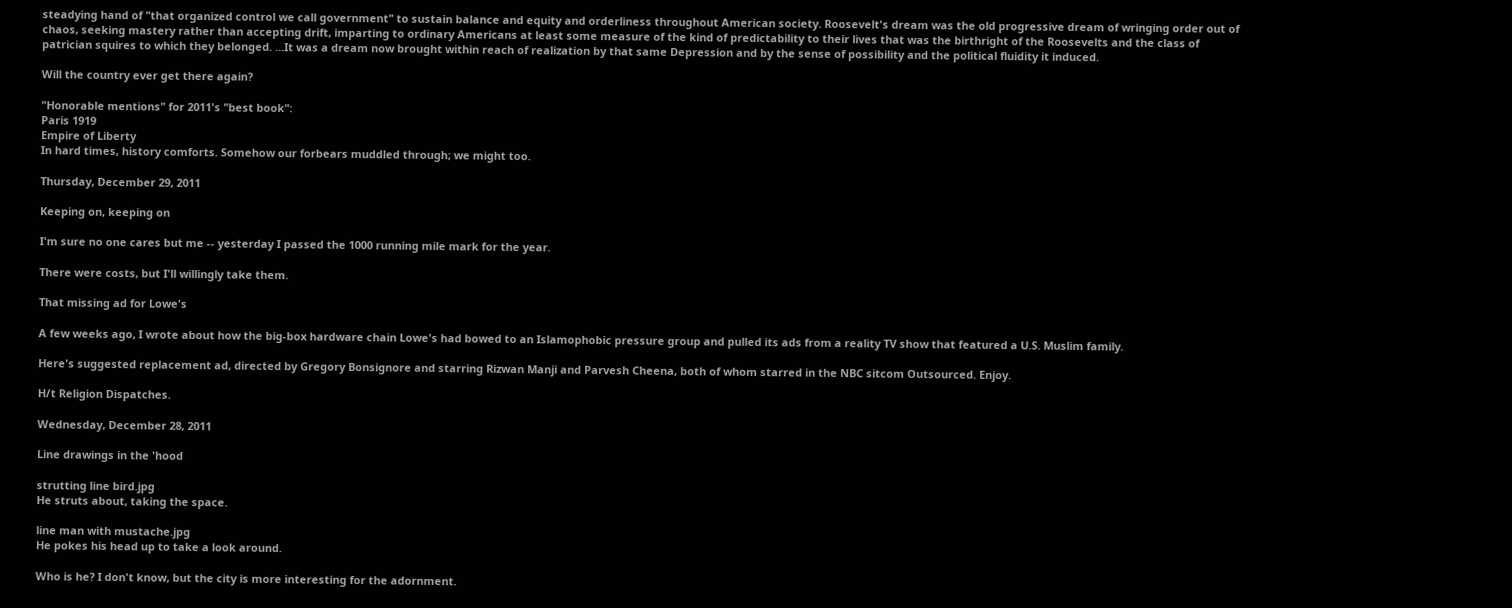steadying hand of "that organized control we call government" to sustain balance and equity and orderliness throughout American society. Roosevelt's dream was the old progressive dream of wringing order out of chaos, seeking mastery rather than accepting drift, imparting to ordinary Americans at least some measure of the kind of predictability to their lives that was the birthright of the Roosevelts and the class of patrician squires to which they belonged. …It was a dream now brought within reach of realization by that same Depression and by the sense of possibility and the political fluidity it induced.

Will the country ever get there again?

"Honorable mentions" for 2011's "best book":
Paris 1919
Empire of Liberty
In hard times, history comforts. Somehow our forbears muddled through; we might too.

Thursday, December 29, 2011

Keeping on, keeping on

I'm sure no one cares but me -- yesterday I passed the 1000 running mile mark for the year.

There were costs, but I'll willingly take them.

That missing ad for Lowe's

A few weeks ago, I wrote about how the big-box hardware chain Lowe's had bowed to an Islamophobic pressure group and pulled its ads from a reality TV show that featured a U.S. Muslim family.

Here's suggested replacement ad, directed by Gregory Bonsignore and starring Rizwan Manji and Parvesh Cheena, both of whom starred in the NBC sitcom Outsourced. Enjoy.

H/t Religion Dispatches.

Wednesday, December 28, 2011

Line drawings in the 'hood

strutting line bird.jpg
He struts about, taking the space.

line man with mustache.jpg
He pokes his head up to take a look around.

Who is he? I don't know, but the city is more interesting for the adornment.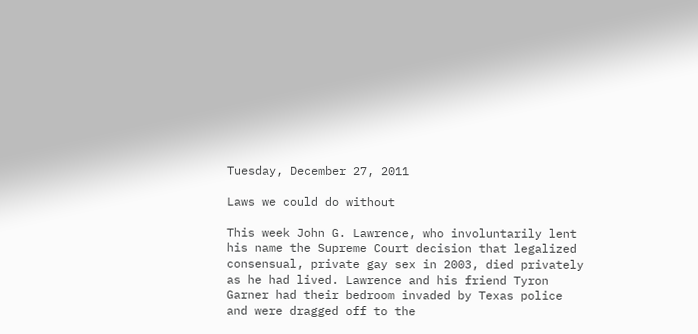Tuesday, December 27, 2011

Laws we could do without

This week John G. Lawrence, who involuntarily lent his name the Supreme Court decision that legalized consensual, private gay sex in 2003, died privately as he had lived. Lawrence and his friend Tyron Garner had their bedroom invaded by Texas police and were dragged off to the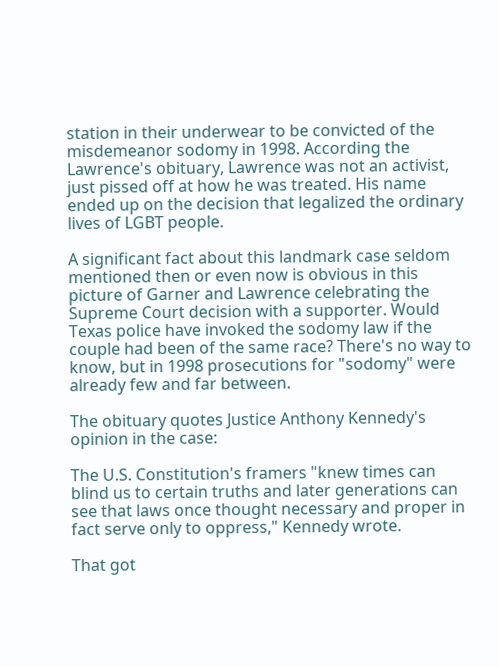station in their underwear to be convicted of the misdemeanor sodomy in 1998. According the Lawrence's obituary, Lawrence was not an activist, just pissed off at how he was treated. His name ended up on the decision that legalized the ordinary lives of LGBT people.

A significant fact about this landmark case seldom mentioned then or even now is obvious in this picture of Garner and Lawrence celebrating the Supreme Court decision with a supporter. Would Texas police have invoked the sodomy law if the couple had been of the same race? There's no way to know, but in 1998 prosecutions for "sodomy" were already few and far between.

The obituary quotes Justice Anthony Kennedy's opinion in the case:

The U.S. Constitution's framers "knew times can blind us to certain truths and later generations can see that laws once thought necessary and proper in fact serve only to oppress," Kennedy wrote.

That got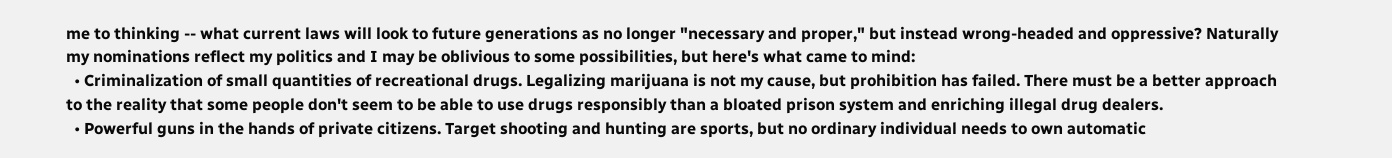me to thinking -- what current laws will look to future generations as no longer "necessary and proper," but instead wrong-headed and oppressive? Naturally my nominations reflect my politics and I may be oblivious to some possibilities, but here's what came to mind:
  • Criminalization of small quantities of recreational drugs. Legalizing marijuana is not my cause, but prohibition has failed. There must be a better approach to the reality that some people don't seem to be able to use drugs responsibly than a bloated prison system and enriching illegal drug dealers.
  • Powerful guns in the hands of private citizens. Target shooting and hunting are sports, but no ordinary individual needs to own automatic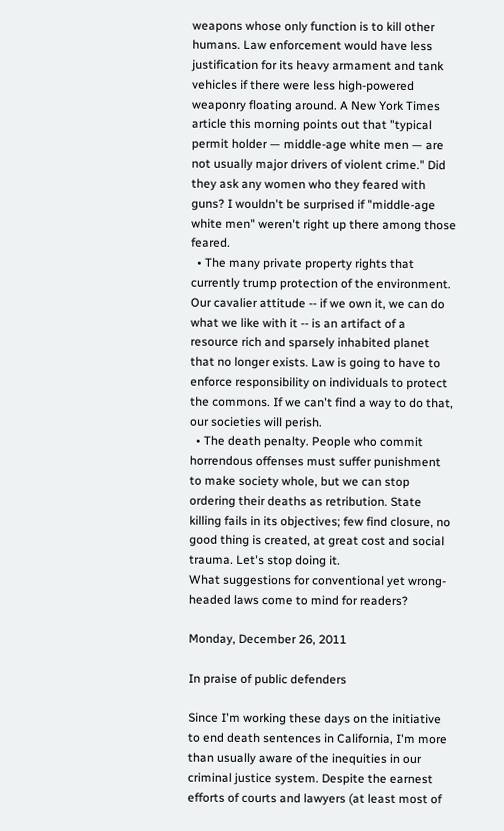weapons whose only function is to kill other humans. Law enforcement would have less justification for its heavy armament and tank vehicles if there were less high-powered weaponry floating around. A New York Times article this morning points out that "typical permit holder — middle-age white men — are not usually major drivers of violent crime." Did they ask any women who they feared with guns? I wouldn't be surprised if "middle-age white men" weren't right up there among those feared.
  • The many private property rights that currently trump protection of the environment. Our cavalier attitude -- if we own it, we can do what we like with it -- is an artifact of a resource rich and sparsely inhabited planet that no longer exists. Law is going to have to enforce responsibility on individuals to protect the commons. If we can't find a way to do that, our societies will perish.
  • The death penalty. People who commit horrendous offenses must suffer punishment to make society whole, but we can stop ordering their deaths as retribution. State killing fails in its objectives; few find closure, no good thing is created, at great cost and social trauma. Let's stop doing it.
What suggestions for conventional yet wrong-headed laws come to mind for readers?

Monday, December 26, 2011

In praise of public defenders

Since I'm working these days on the initiative to end death sentences in California, I'm more than usually aware of the inequities in our criminal justice system. Despite the earnest efforts of courts and lawyers (at least most of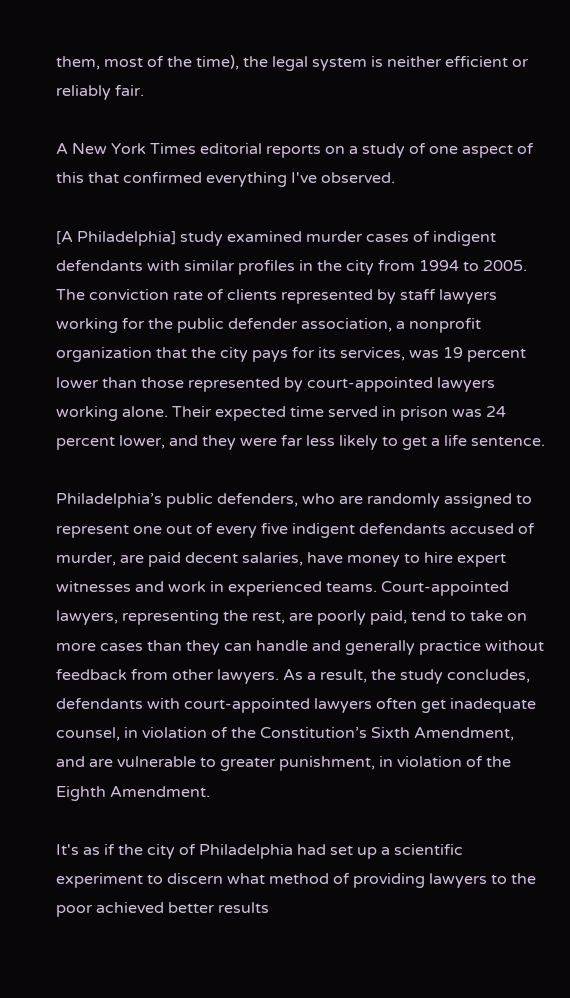them, most of the time), the legal system is neither efficient or reliably fair.

A New York Times editorial reports on a study of one aspect of this that confirmed everything I've observed.

[A Philadelphia] study examined murder cases of indigent defendants with similar profiles in the city from 1994 to 2005. The conviction rate of clients represented by staff lawyers working for the public defender association, a nonprofit organization that the city pays for its services, was 19 percent lower than those represented by court-appointed lawyers working alone. Their expected time served in prison was 24 percent lower, and they were far less likely to get a life sentence.

Philadelphia’s public defenders, who are randomly assigned to represent one out of every five indigent defendants accused of murder, are paid decent salaries, have money to hire expert witnesses and work in experienced teams. Court-appointed lawyers, representing the rest, are poorly paid, tend to take on more cases than they can handle and generally practice without feedback from other lawyers. As a result, the study concludes, defendants with court-appointed lawyers often get inadequate counsel, in violation of the Constitution’s Sixth Amendment, and are vulnerable to greater punishment, in violation of the Eighth Amendment.

It's as if the city of Philadelphia had set up a scientific experiment to discern what method of providing lawyers to the poor achieved better results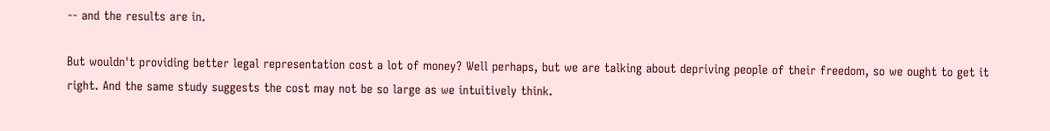-- and the results are in.

But wouldn't providing better legal representation cost a lot of money? Well perhaps, but we are talking about depriving people of their freedom, so we ought to get it right. And the same study suggests the cost may not be so large as we intuitively think.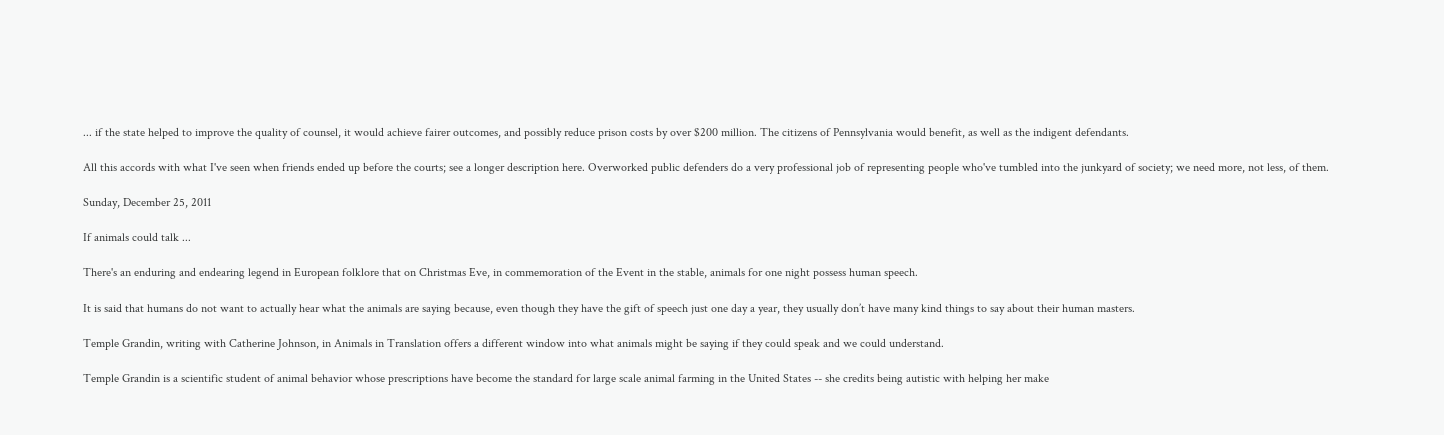... if the state helped to improve the quality of counsel, it would achieve fairer outcomes, and possibly reduce prison costs by over $200 million. The citizens of Pennsylvania would benefit, as well as the indigent defendants.

All this accords with what I've seen when friends ended up before the courts; see a longer description here. Overworked public defenders do a very professional job of representing people who've tumbled into the junkyard of society; we need more, not less, of them.

Sunday, December 25, 2011

If animals could talk ...

There's an enduring and endearing legend in European folklore that on Christmas Eve, in commemoration of the Event in the stable, animals for one night possess human speech.

It is said that humans do not want to actually hear what the animals are saying because, even though they have the gift of speech just one day a year, they usually don’t have many kind things to say about their human masters.

Temple Grandin, writing with Catherine Johnson, in Animals in Translation offers a different window into what animals might be saying if they could speak and we could understand.

Temple Grandin is a scientific student of animal behavior whose prescriptions have become the standard for large scale animal farming in the United States -- she credits being autistic with helping her make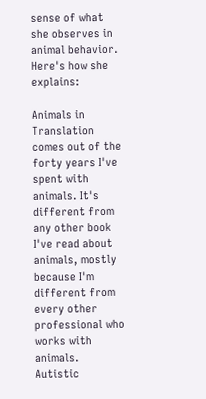sense of what she observes in animal behavior. Here's how she explains:

Animals in Translation comes out of the forty years I've spent with animals. It's different from any other book I've read about animals, mostly because I'm different from every other professional who works with animals. Autistic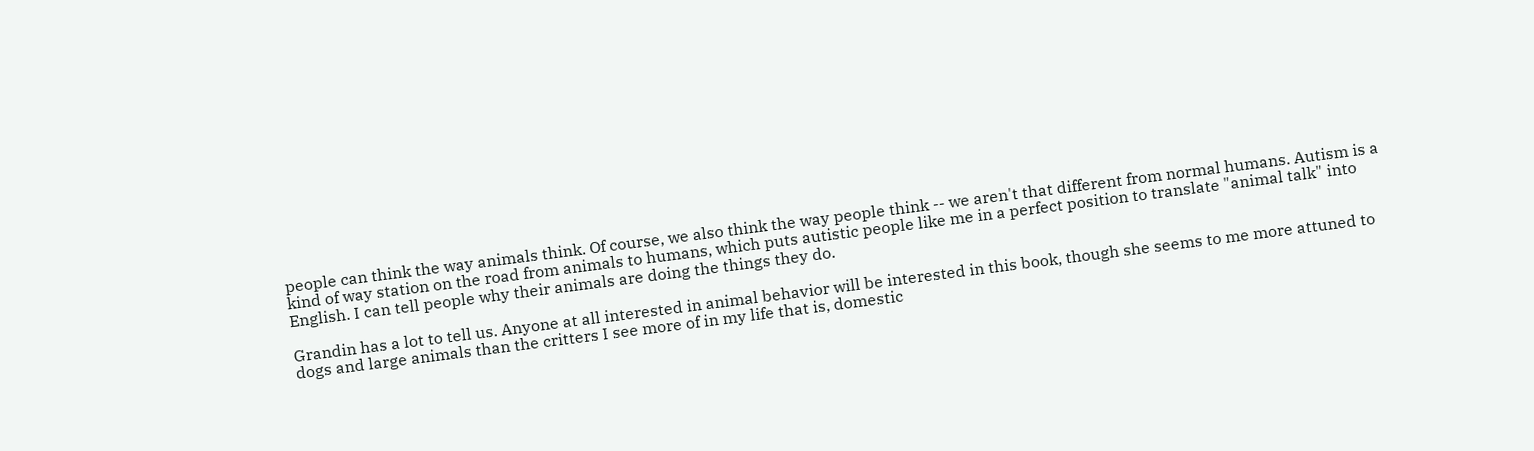people can think the way animals think. Of course, we also think the way people think -- we aren't that different from normal humans. Autism is a kind of way station on the road from animals to humans, which puts autistic people like me in a perfect position to translate "animal talk" into English. I can tell people why their animals are doing the things they do.

Grandin has a lot to tell us. Anyone at all interested in animal behavior will be interested in this book, though she seems to me more attuned to dogs and large animals than the critters I see more of in my life that is, domestic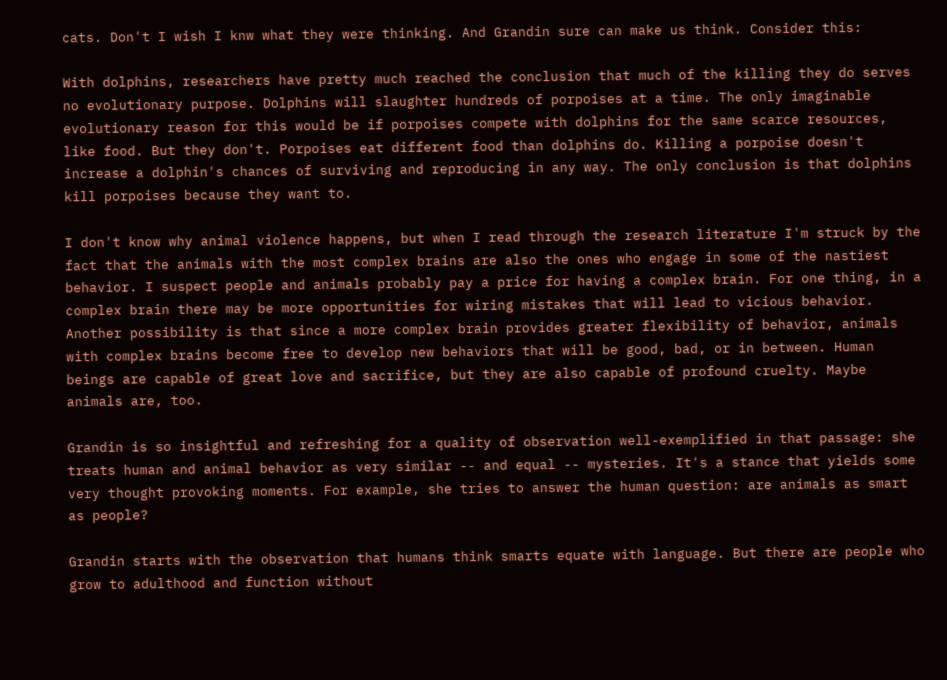cats. Don't I wish I knw what they were thinking. And Grandin sure can make us think. Consider this:

With dolphins, researchers have pretty much reached the conclusion that much of the killing they do serves no evolutionary purpose. Dolphins will slaughter hundreds of porpoises at a time. The only imaginable evolutionary reason for this would be if porpoises compete with dolphins for the same scarce resources, like food. But they don't. Porpoises eat different food than dolphins do. Killing a porpoise doesn't increase a dolphin's chances of surviving and reproducing in any way. The only conclusion is that dolphins kill porpoises because they want to.

I don't know why animal violence happens, but when I read through the research literature I'm struck by the fact that the animals with the most complex brains are also the ones who engage in some of the nastiest behavior. I suspect people and animals probably pay a price for having a complex brain. For one thing, in a complex brain there may be more opportunities for wiring mistakes that will lead to vicious behavior. Another possibility is that since a more complex brain provides greater flexibility of behavior, animals with complex brains become free to develop new behaviors that will be good, bad, or in between. Human beings are capable of great love and sacrifice, but they are also capable of profound cruelty. Maybe animals are, too.

Grandin is so insightful and refreshing for a quality of observation well-exemplified in that passage: she treats human and animal behavior as very similar -- and equal -- mysteries. It's a stance that yields some very thought provoking moments. For example, she tries to answer the human question: are animals as smart as people?

Grandin starts with the observation that humans think smarts equate with language. But there are people who grow to adulthood and function without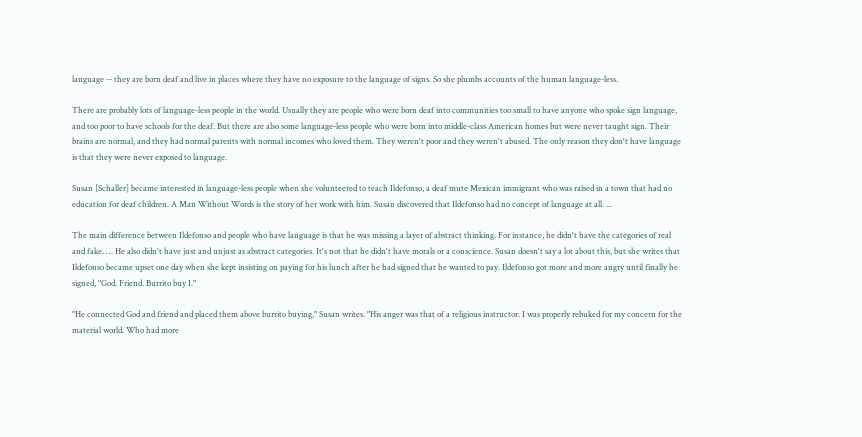language -- they are born deaf and live in places where they have no exposure to the language of signs. So she plumbs accounts of the human language-less.

There are probably lots of language-less people in the world. Usually they are people who were born deaf into communities too small to have anyone who spoke sign language, and too poor to have schools for the deaf. But there are also some language-less people who were born into middle-class American homes but were never taught sign. Their brains are normal, and they had normal parents with normal incomes who loved them. They weren't poor and they weren't abused. The only reason they don't have language is that they were never exposed to language.

Susan [Schaller] became interested in language-less people when she volunteered to teach Ildefonso, a deaf mute Mexican immigrant who was raised in a town that had no education for deaf children. A Man Without Words is the story of her work with him. Susan discovered that Ildefonso had no concept of language at all. ...

The main difference between Ildefonso and people who have language is that he was missing a layer of abstract thinking. For instance, he didn't have the categories of real and fake. … He also didn't have just and unjust as abstract categories. It's not that he didn't have morals or a conscience. Susan doesn't say a lot about this, but she writes that Ildefonso became upset one day when she kept insisting on paying for his lunch after he had signed that he wanted to pay. Ildefonso got more and more angry until finally he signed, "God. Friend. Burrito buy I."

"He connected God and friend and placed them above burrito buying," Susan writes. "His anger was that of a religious instructor. I was properly rebuked for my concern for the material world. Who had more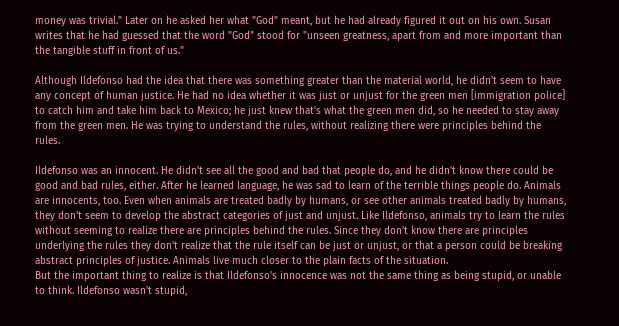money was trivial." Later on he asked her what "God" meant, but he had already figured it out on his own. Susan writes that he had guessed that the word "God" stood for "unseen greatness, apart from and more important than the tangible stuff in front of us."

Although Ildefonso had the idea that there was something greater than the material world, he didn't seem to have any concept of human justice. He had no idea whether it was just or unjust for the green men [immigration police] to catch him and take him back to Mexico; he just knew that's what the green men did, so he needed to stay away from the green men. He was trying to understand the rules, without realizing there were principles behind the rules.

Ildefonso was an innocent. He didn't see all the good and bad that people do, and he didn't know there could be good and bad rules, either. After he learned language, he was sad to learn of the terrible things people do. Animals are innocents, too. Even when animals are treated badly by humans, or see other animals treated badly by humans, they don't seem to develop the abstract categories of just and unjust. Like Ildefonso, animals try to learn the rules without seeming to realize there are principles behind the rules. Since they don't know there are principles underlying the rules they don't realize that the rule itself can be just or unjust, or that a person could be breaking abstract principles of justice. Animals live much closer to the plain facts of the situation.
But the important thing to realize is that Ildefonso's innocence was not the same thing as being stupid, or unable to think. Ildefonso wasn't stupid,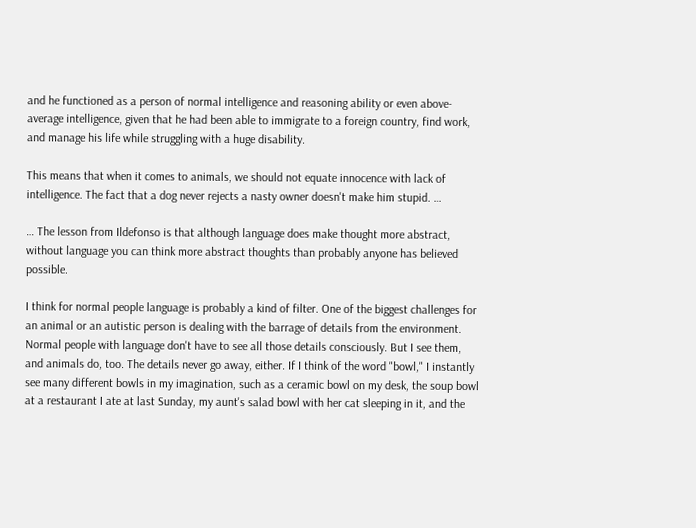and he functioned as a person of normal intelligence and reasoning ability or even above-average intelligence, given that he had been able to immigrate to a foreign country, find work, and manage his life while struggling with a huge disability.

This means that when it comes to animals, we should not equate innocence with lack of intelligence. The fact that a dog never rejects a nasty owner doesn't make him stupid. …

… The lesson from Ildefonso is that although language does make thought more abstract, without language you can think more abstract thoughts than probably anyone has believed possible.

I think for normal people language is probably a kind of filter. One of the biggest challenges for an animal or an autistic person is dealing with the barrage of details from the environment. Normal people with language don't have to see all those details consciously. But I see them, and animals do, too. The details never go away, either. If I think of the word "bowl," I instantly see many different bowls in my imagination, such as a ceramic bowl on my desk, the soup bowl at a restaurant I ate at last Sunday, my aunt's salad bowl with her cat sleeping in it, and the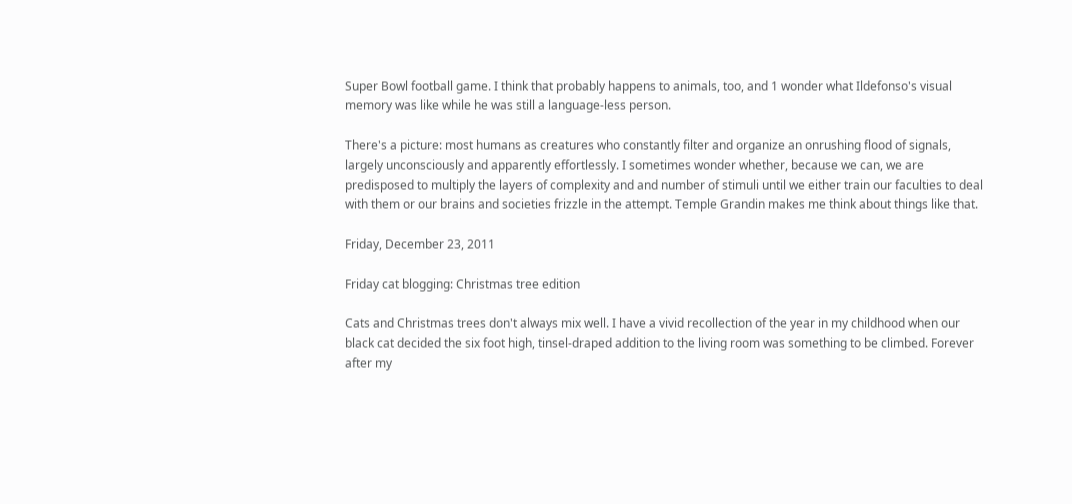Super Bowl football game. I think that probably happens to animals, too, and 1 wonder what Ildefonso's visual memory was like while he was still a language-less person.

There's a picture: most humans as creatures who constantly filter and organize an onrushing flood of signals, largely unconsciously and apparently effortlessly. I sometimes wonder whether, because we can, we are predisposed to multiply the layers of complexity and and number of stimuli until we either train our faculties to deal with them or our brains and societies frizzle in the attempt. Temple Grandin makes me think about things like that.

Friday, December 23, 2011

Friday cat blogging: Christmas tree edition

Cats and Christmas trees don't always mix well. I have a vivid recollection of the year in my childhood when our black cat decided the six foot high, tinsel-draped addition to the living room was something to be climbed. Forever after my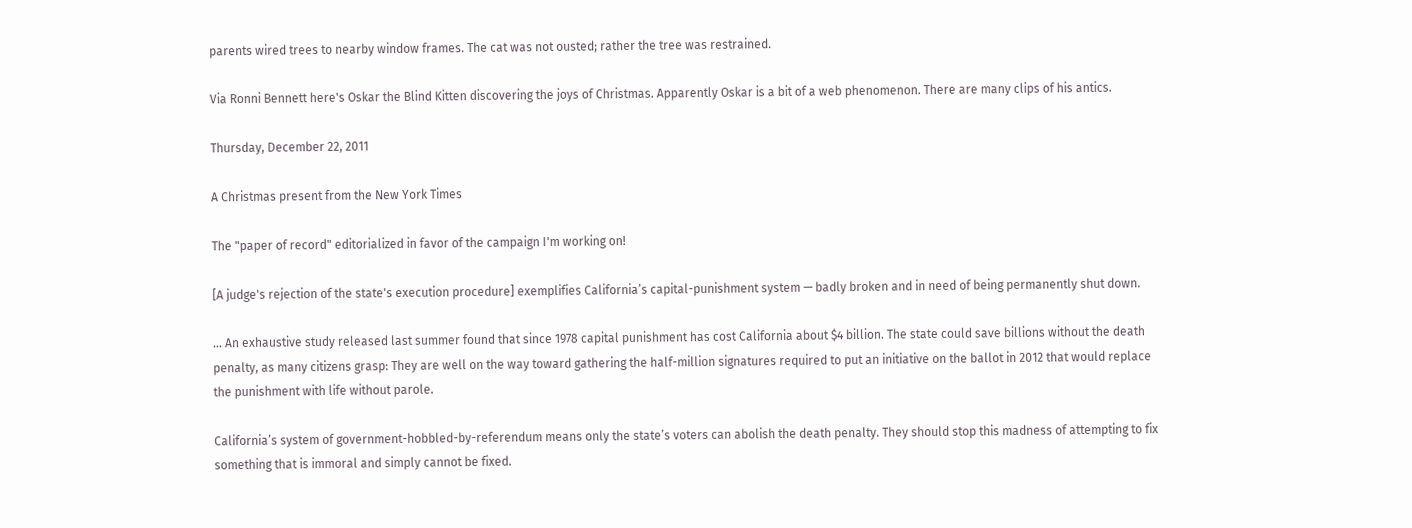parents wired trees to nearby window frames. The cat was not ousted; rather the tree was restrained.

Via Ronni Bennett here's Oskar the Blind Kitten discovering the joys of Christmas. Apparently Oskar is a bit of a web phenomenon. There are many clips of his antics.

Thursday, December 22, 2011

A Christmas present from the New York Times

The "paper of record" editorialized in favor of the campaign I'm working on!

[A judge's rejection of the state's execution procedure] exemplifies California’s capital-punishment system — badly broken and in need of being permanently shut down.

… An exhaustive study released last summer found that since 1978 capital punishment has cost California about $4 billion. The state could save billions without the death penalty, as many citizens grasp: They are well on the way toward gathering the half-million signatures required to put an initiative on the ballot in 2012 that would replace the punishment with life without parole.

California’s system of government-hobbled-by-referendum means only the state’s voters can abolish the death penalty. They should stop this madness of attempting to fix something that is immoral and simply cannot be fixed.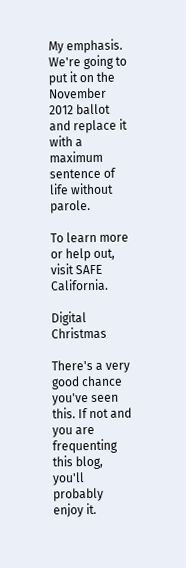My emphasis. We're going to put it on the November 2012 ballot and replace it with a maximum sentence of life without parole.

To learn more or help out, visit SAFE California.

Digital Christmas

There's a very good chance you've seen this. If not and you are frequenting this blog, you'll probably enjoy it.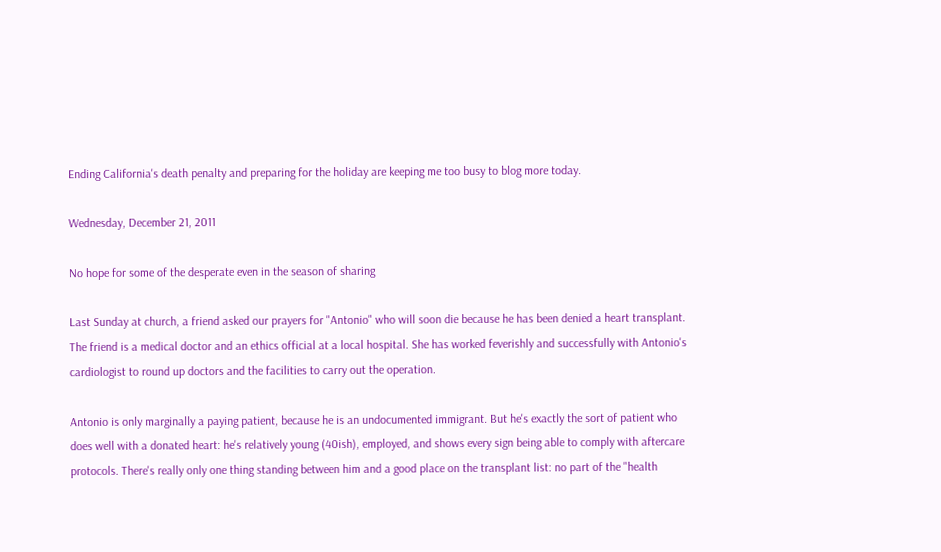Ending California's death penalty and preparing for the holiday are keeping me too busy to blog more today.

Wednesday, December 21, 2011

No hope for some of the desperate even in the season of sharing

Last Sunday at church, a friend asked our prayers for "Antonio" who will soon die because he has been denied a heart transplant. The friend is a medical doctor and an ethics official at a local hospital. She has worked feverishly and successfully with Antonio's cardiologist to round up doctors and the facilities to carry out the operation.

Antonio is only marginally a paying patient, because he is an undocumented immigrant. But he's exactly the sort of patient who does well with a donated heart: he's relatively young (40ish), employed, and shows every sign being able to comply with aftercare protocols. There's really only one thing standing between him and a good place on the transplant list: no part of the "health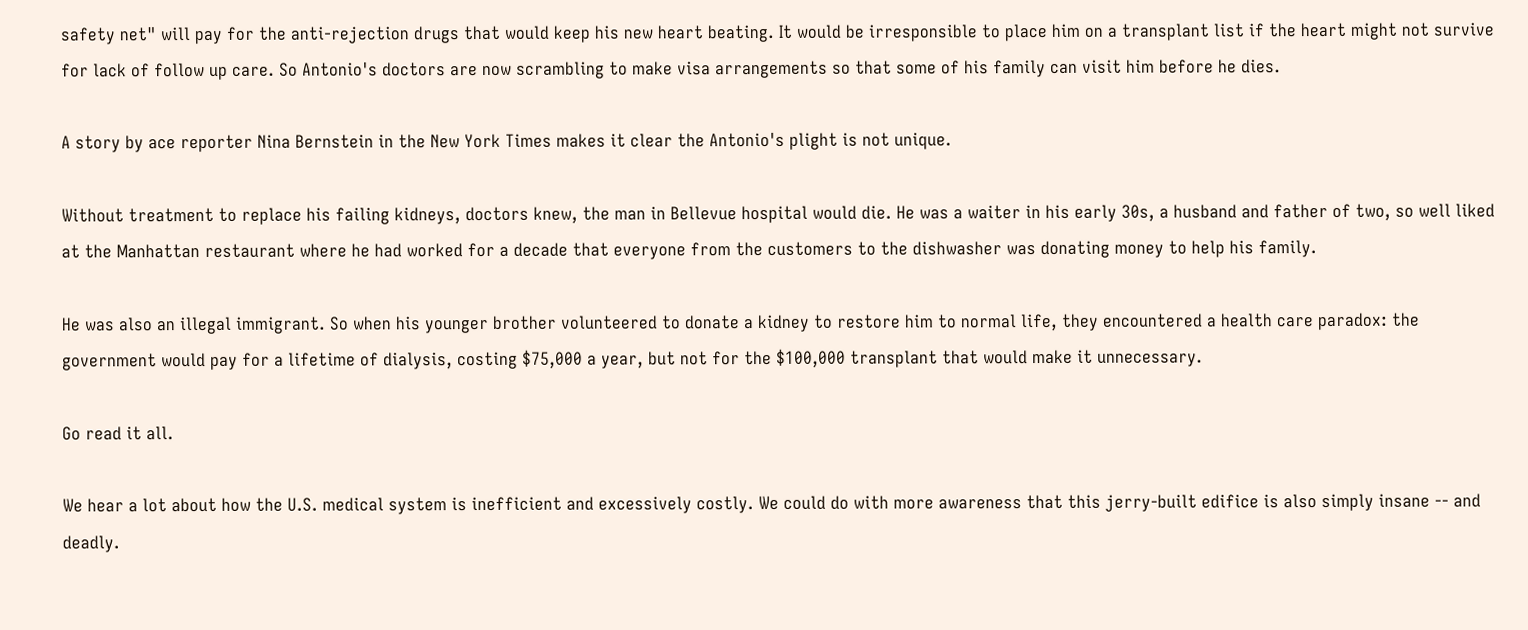safety net" will pay for the anti-rejection drugs that would keep his new heart beating. It would be irresponsible to place him on a transplant list if the heart might not survive for lack of follow up care. So Antonio's doctors are now scrambling to make visa arrangements so that some of his family can visit him before he dies.

A story by ace reporter Nina Bernstein in the New York Times makes it clear the Antonio's plight is not unique.

Without treatment to replace his failing kidneys, doctors knew, the man in Bellevue hospital would die. He was a waiter in his early 30s, a husband and father of two, so well liked at the Manhattan restaurant where he had worked for a decade that everyone from the customers to the dishwasher was donating money to help his family.

He was also an illegal immigrant. So when his younger brother volunteered to donate a kidney to restore him to normal life, they encountered a health care paradox: the government would pay for a lifetime of dialysis, costing $75,000 a year, but not for the $100,000 transplant that would make it unnecessary.

Go read it all.

We hear a lot about how the U.S. medical system is inefficient and excessively costly. We could do with more awareness that this jerry-built edifice is also simply insane -- and deadly.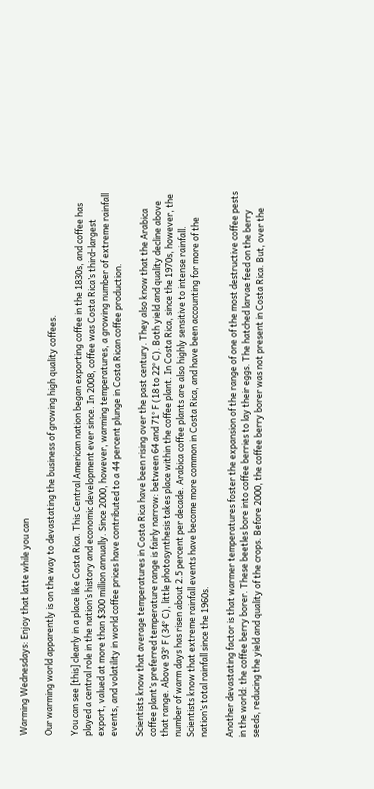Warming Wednesdays: Enjoy that latte while you can

Our warming world apparently is on the way to devastating the business of growing high quality coffees.

You can see [this] clearly in a place like Costa Rica. This Central American nation began exporting coffee in the 1830s, and coffee has played a central role in the nation’s history and economic development ever since. In 2008, coffee was Costa Rica’s third-largest export, valued at more than $300 million annually. Since 2000, however, warming temperatures, a growing number of extreme rainfall events, and volatility in world coffee prices have contributed to a 44 percent plunge in Costa Rican coffee production.

Scientists know that average temperatures in Costa Rica have been rising over the past century. They also know that the Arabica coffee plant’s preferred temperature range is fairly narrow: between 64 and 71° F (18 to 22° C). Both yield and quality decline above that range. Above 93° F (34° C), little photosynthesis takes place within the coffee plant. In Costa Rica, since the 1970s, however, the number of warm days has risen about 2.5 percent per decade. Arabica coffee plants are also highly sensitive to intense rainfall. Scientists know that extreme rainfall events have become more common in Costa Rica, and have been accounting for more of the nation’s total rainfall since the 1960s.

Another devastating factor is that warmer temperatures foster the expansion of the range of one of the most destructive coffee pests in the world: the coffee berry borer. These beetles bore into coffee berries to lay their eggs. The hatched larvae feed on the berry seeds, reducing the yield and quality of the crops. Before 2000, the coffee berry borer was not present in Costa Rica. But, over the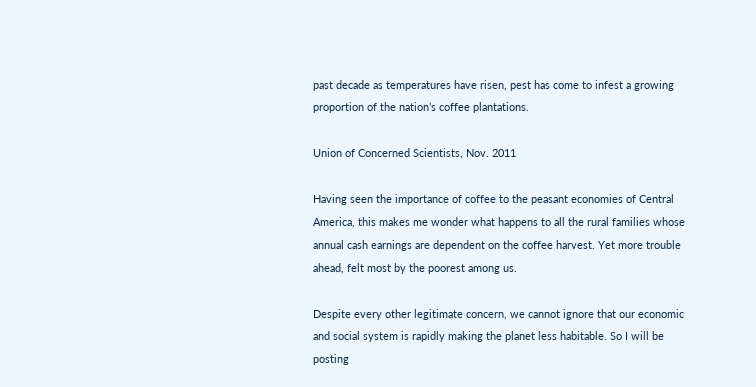past decade as temperatures have risen, pest has come to infest a growing proportion of the nation’s coffee plantations.

Union of Concerned Scientists, Nov. 2011

Having seen the importance of coffee to the peasant economies of Central America, this makes me wonder what happens to all the rural families whose annual cash earnings are dependent on the coffee harvest. Yet more trouble ahead, felt most by the poorest among us.

Despite every other legitimate concern, we cannot ignore that our economic and social system is rapidly making the planet less habitable. So I will be posting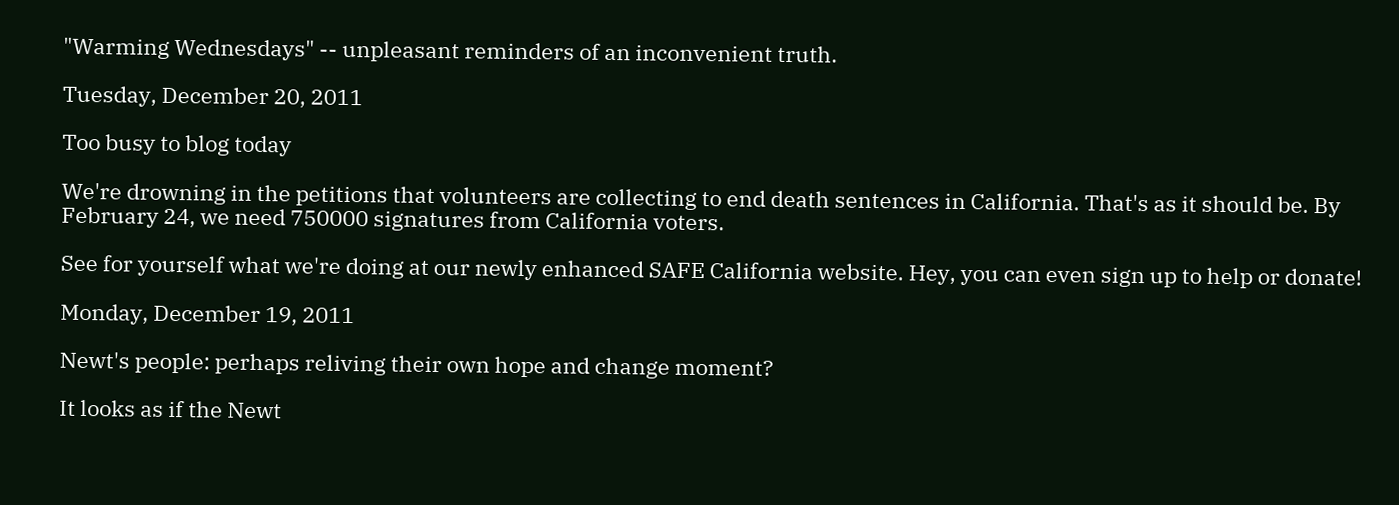"Warming Wednesdays" -- unpleasant reminders of an inconvenient truth.

Tuesday, December 20, 2011

Too busy to blog today

We're drowning in the petitions that volunteers are collecting to end death sentences in California. That's as it should be. By February 24, we need 750000 signatures from California voters.

See for yourself what we're doing at our newly enhanced SAFE California website. Hey, you can even sign up to help or donate!

Monday, December 19, 2011

Newt's people: perhaps reliving their own hope and change moment?

It looks as if the Newt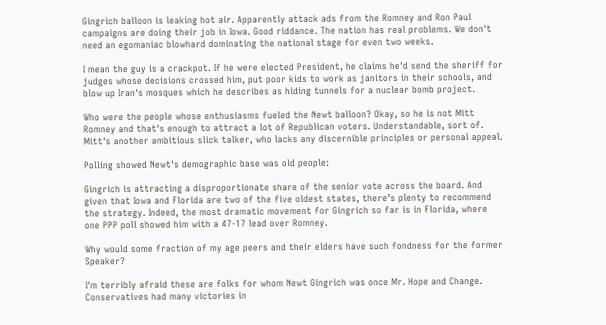Gingrich balloon is leaking hot air. Apparently attack ads from the Romney and Ron Paul campaigns are doing their job in Iowa. Good riddance. The nation has real problems. We don't need an egomaniac blowhard dominating the national stage for even two weeks.

I mean the guy is a crackpot. If he were elected President, he claims he'd send the sheriff for judges whose decisions crossed him, put poor kids to work as janitors in their schools, and blow up Iran's mosques which he describes as hiding tunnels for a nuclear bomb project.

Who were the people whose enthusiasms fueled the Newt balloon? Okay, so he is not Mitt Romney and that's enough to attract a lot of Republican voters. Understandable, sort of. Mitt's another ambitious slick talker, who lacks any discernible principles or personal appeal.

Polling showed Newt's demographic base was old people:

Gingrich is attracting a disproportionate share of the senior vote across the board. And given that Iowa and Florida are two of the five oldest states, there’s plenty to recommend the strategy. Indeed, the most dramatic movement for Gingrich so far is in Florida, where one PPP poll showed him with a 47-17 lead over Romney.

Why would some fraction of my age peers and their elders have such fondness for the former Speaker?

I'm terribly afraid these are folks for whom Newt Gingrich was once Mr. Hope and Change. Conservatives had many victories in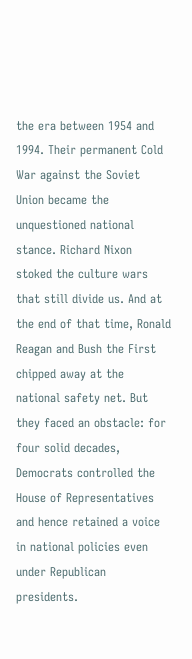the era between 1954 and 1994. Their permanent Cold War against the Soviet Union became the unquestioned national stance. Richard Nixon stoked the culture wars that still divide us. And at the end of that time, Ronald Reagan and Bush the First chipped away at the national safety net. But they faced an obstacle: for four solid decades, Democrats controlled the House of Representatives and hence retained a voice in national policies even under Republican presidents.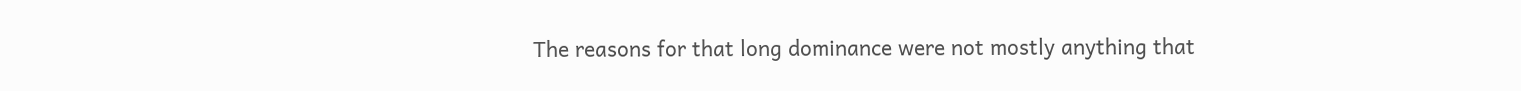The reasons for that long dominance were not mostly anything that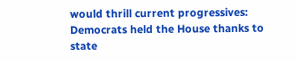would thrill current progressives: Democrats held the House thanks to state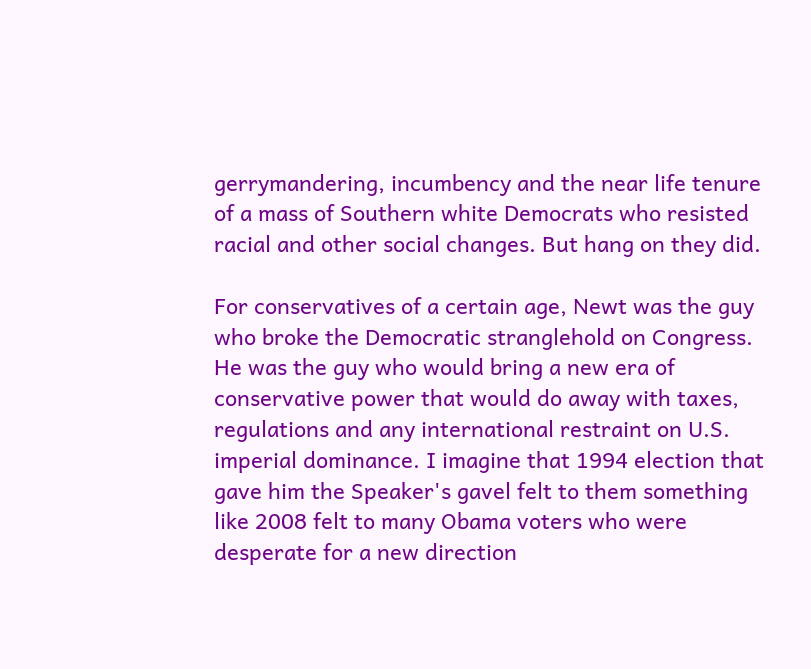gerrymandering, incumbency and the near life tenure of a mass of Southern white Democrats who resisted racial and other social changes. But hang on they did.

For conservatives of a certain age, Newt was the guy who broke the Democratic stranglehold on Congress. He was the guy who would bring a new era of conservative power that would do away with taxes, regulations and any international restraint on U.S. imperial dominance. I imagine that 1994 election that gave him the Speaker's gavel felt to them something like 2008 felt to many Obama voters who were desperate for a new direction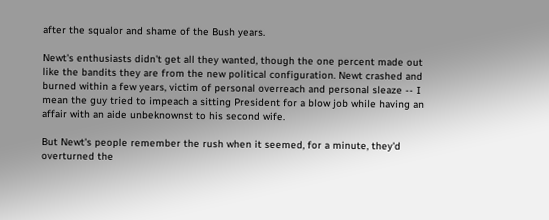after the squalor and shame of the Bush years.

Newt's enthusiasts didn't get all they wanted, though the one percent made out like the bandits they are from the new political configuration. Newt crashed and burned within a few years, victim of personal overreach and personal sleaze -- I mean the guy tried to impeach a sitting President for a blow job while having an affair with an aide unbeknownst to his second wife.

But Newt's people remember the rush when it seemed, for a minute, they'd overturned the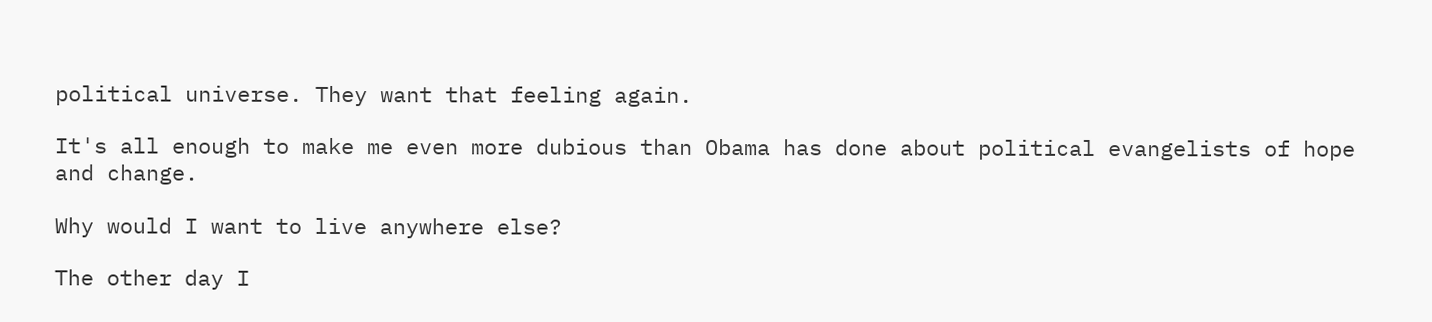political universe. They want that feeling again.

It's all enough to make me even more dubious than Obama has done about political evangelists of hope and change.

Why would I want to live anywhere else?

The other day I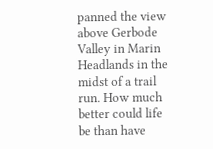panned the view above Gerbode Valley in Marin Headlands in the midst of a trail run. How much better could life be than have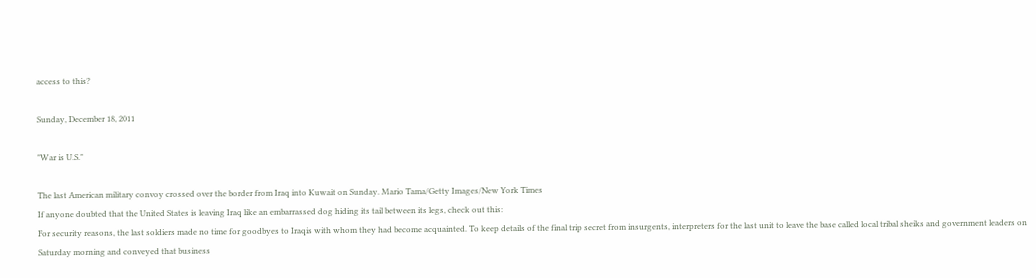access to this?

Sunday, December 18, 2011

"War is U.S."

The last American military convoy crossed over the border from Iraq into Kuwait on Sunday. Mario Tama/Getty Images/New York Times
If anyone doubted that the United States is leaving Iraq like an embarrassed dog hiding its tail between its legs, check out this:
For security reasons, the last soldiers made no time for goodbyes to Iraqis with whom they had become acquainted. To keep details of the final trip secret from insurgents, interpreters for the last unit to leave the base called local tribal sheiks and government leaders on Saturday morning and conveyed that business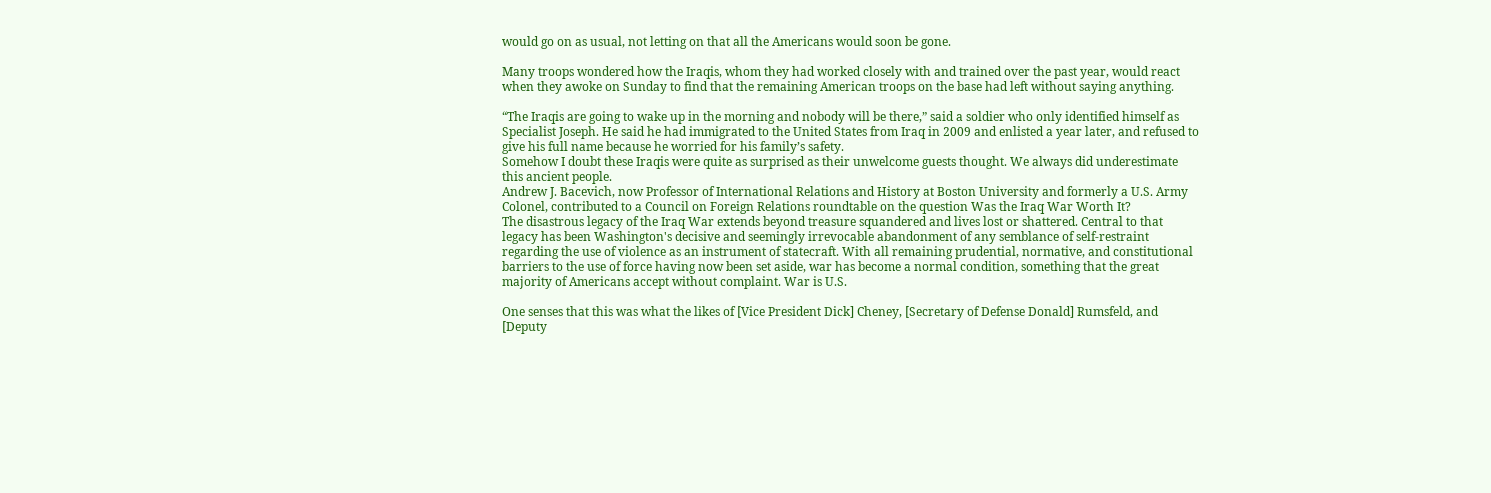would go on as usual, not letting on that all the Americans would soon be gone.

Many troops wondered how the Iraqis, whom they had worked closely with and trained over the past year, would react when they awoke on Sunday to find that the remaining American troops on the base had left without saying anything.

“The Iraqis are going to wake up in the morning and nobody will be there,” said a soldier who only identified himself as Specialist Joseph. He said he had immigrated to the United States from Iraq in 2009 and enlisted a year later, and refused to give his full name because he worried for his family’s safety.
Somehow I doubt these Iraqis were quite as surprised as their unwelcome guests thought. We always did underestimate this ancient people.
Andrew J. Bacevich, now Professor of International Relations and History at Boston University and formerly a U.S. Army Colonel, contributed to a Council on Foreign Relations roundtable on the question Was the Iraq War Worth It?
The disastrous legacy of the Iraq War extends beyond treasure squandered and lives lost or shattered. Central to that legacy has been Washington's decisive and seemingly irrevocable abandonment of any semblance of self-restraint regarding the use of violence as an instrument of statecraft. With all remaining prudential, normative, and constitutional barriers to the use of force having now been set aside, war has become a normal condition, something that the great majority of Americans accept without complaint. War is U.S.

One senses that this was what the likes of [Vice President Dick] Cheney, [Secretary of Defense Donald] Rumsfeld, and [Deputy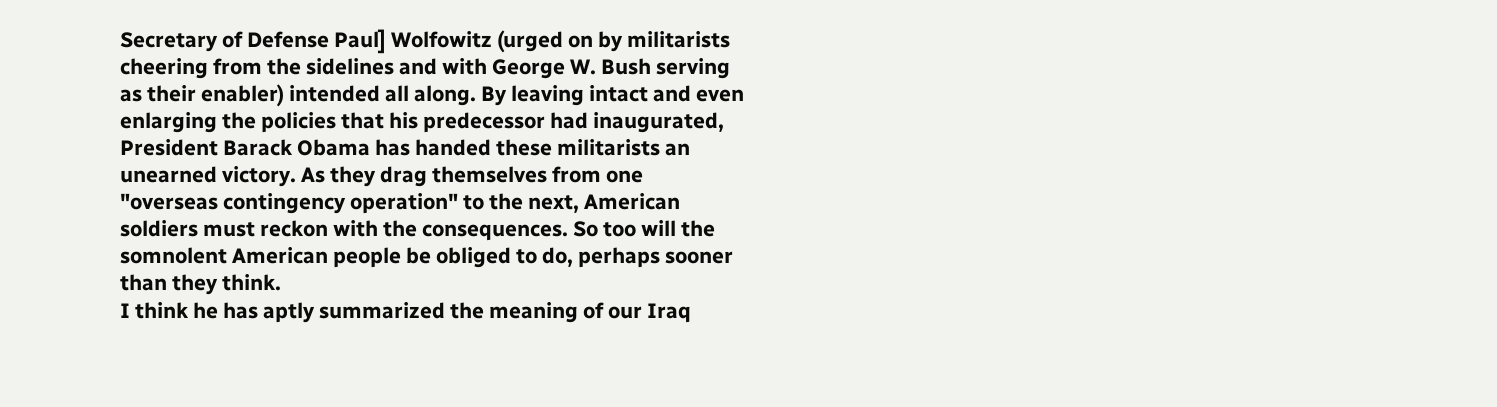Secretary of Defense Paul] Wolfowitz (urged on by militarists cheering from the sidelines and with George W. Bush serving as their enabler) intended all along. By leaving intact and even enlarging the policies that his predecessor had inaugurated, President Barack Obama has handed these militarists an unearned victory. As they drag themselves from one "overseas contingency operation" to the next, American soldiers must reckon with the consequences. So too will the somnolent American people be obliged to do, perhaps sooner than they think.
I think he has aptly summarized the meaning of our Iraq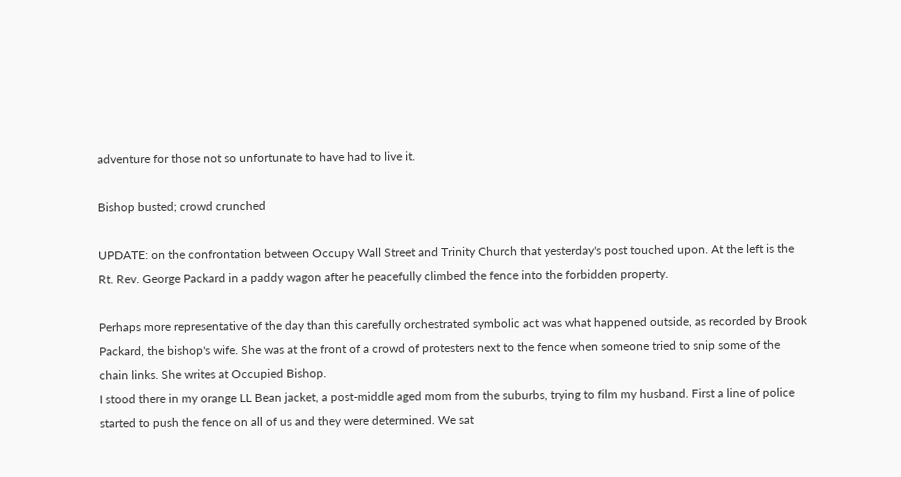adventure for those not so unfortunate to have had to live it.

Bishop busted; crowd crunched

UPDATE: on the confrontation between Occupy Wall Street and Trinity Church that yesterday's post touched upon. At the left is the Rt. Rev. George Packard in a paddy wagon after he peacefully climbed the fence into the forbidden property.

Perhaps more representative of the day than this carefully orchestrated symbolic act was what happened outside, as recorded by Brook Packard, the bishop's wife. She was at the front of a crowd of protesters next to the fence when someone tried to snip some of the chain links. She writes at Occupied Bishop.
I stood there in my orange LL Bean jacket, a post-middle aged mom from the suburbs, trying to film my husband. First a line of police started to push the fence on all of us and they were determined. We sat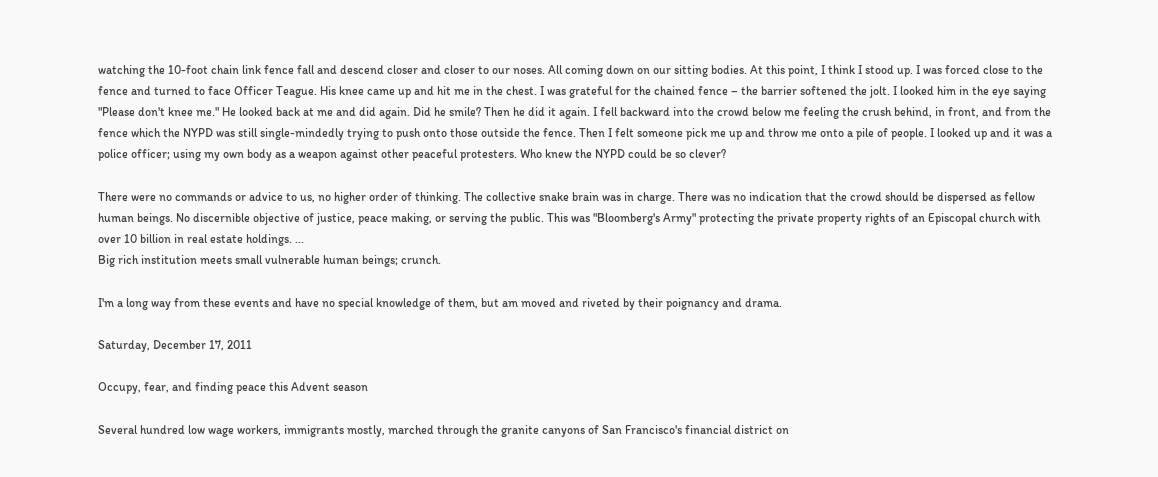watching the 10-foot chain link fence fall and descend closer and closer to our noses. All coming down on our sitting bodies. At this point, I think I stood up. I was forced close to the fence and turned to face Officer Teague. His knee came up and hit me in the chest. I was grateful for the chained fence – the barrier softened the jolt. I looked him in the eye saying "Please don't knee me." He looked back at me and did again. Did he smile? Then he did it again. I fell backward into the crowd below me feeling the crush behind, in front, and from the fence which the NYPD was still single-mindedly trying to push onto those outside the fence. Then I felt someone pick me up and throw me onto a pile of people. I looked up and it was a police officer; using my own body as a weapon against other peaceful protesters. Who knew the NYPD could be so clever?

There were no commands or advice to us, no higher order of thinking. The collective snake brain was in charge. There was no indication that the crowd should be dispersed as fellow human beings. No discernible objective of justice, peace making, or serving the public. This was "Bloomberg's Army" protecting the private property rights of an Episcopal church with over 10 billion in real estate holdings. ...
Big rich institution meets small vulnerable human beings; crunch.

I'm a long way from these events and have no special knowledge of them, but am moved and riveted by their poignancy and drama.

Saturday, December 17, 2011

Occupy, fear, and finding peace this Advent season

Several hundred low wage workers, immigrants mostly, marched through the granite canyons of San Francisco's financial district on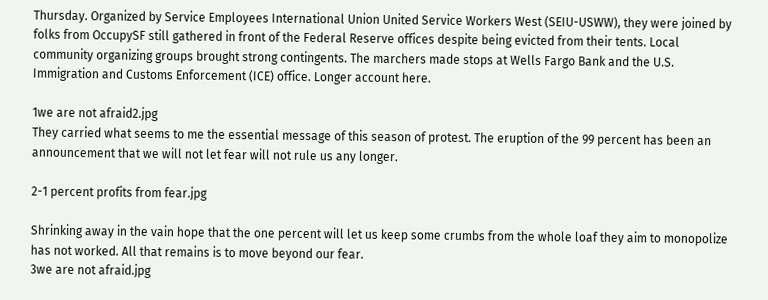Thursday. Organized by Service Employees International Union United Service Workers West (SEIU-USWW), they were joined by folks from OccupySF still gathered in front of the Federal Reserve offices despite being evicted from their tents. Local community organizing groups brought strong contingents. The marchers made stops at Wells Fargo Bank and the U.S. Immigration and Customs Enforcement (ICE) office. Longer account here.

1we are not afraid2.jpg
They carried what seems to me the essential message of this season of protest. The eruption of the 99 percent has been an announcement that we will not let fear will not rule us any longer.

2-1 percent profits from fear.jpg

Shrinking away in the vain hope that the one percent will let us keep some crumbs from the whole loaf they aim to monopolize has not worked. All that remains is to move beyond our fear.
3we are not afraid.jpg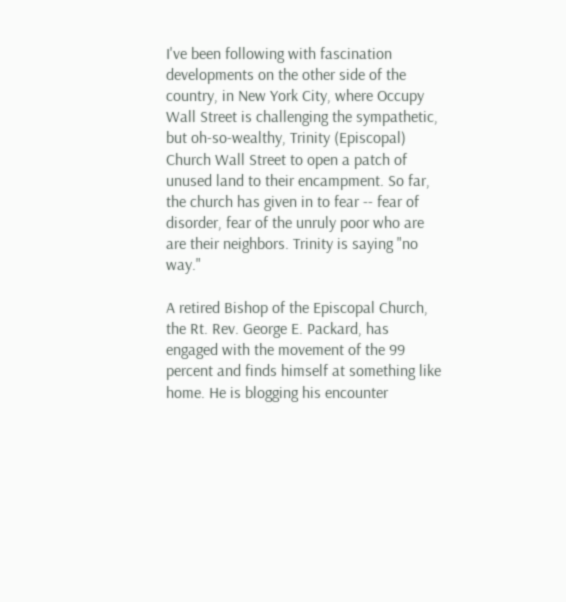I've been following with fascination developments on the other side of the country, in New York City, where Occupy Wall Street is challenging the sympathetic, but oh-so-wealthy, Trinity (Episcopal) Church Wall Street to open a patch of unused land to their encampment. So far, the church has given in to fear -- fear of disorder, fear of the unruly poor who are are their neighbors. Trinity is saying "no way."

A retired Bishop of the Episcopal Church, the Rt. Rev. George E. Packard, has engaged with the movement of the 99 percent and finds himself at something like home. He is blogging his encounter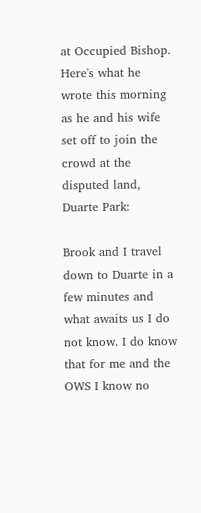at Occupied Bishop. Here's what he wrote this morning as he and his wife set off to join the crowd at the disputed land, Duarte Park:

Brook and I travel down to Duarte in a few minutes and what awaits us I do not know. I do know that for me and the OWS I know no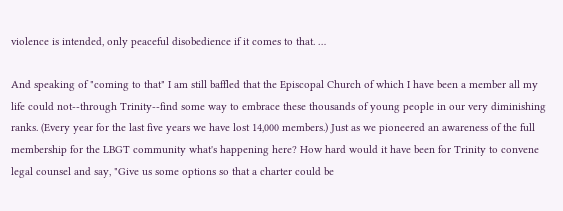violence is intended, only peaceful disobedience if it comes to that. …

And speaking of "coming to that" I am still baffled that the Episcopal Church of which I have been a member all my life could not--through Trinity--find some way to embrace these thousands of young people in our very diminishing ranks. (Every year for the last five years we have lost 14,000 members.) Just as we pioneered an awareness of the full membership for the LBGT community what's happening here? How hard would it have been for Trinity to convene legal counsel and say, "Give us some options so that a charter could be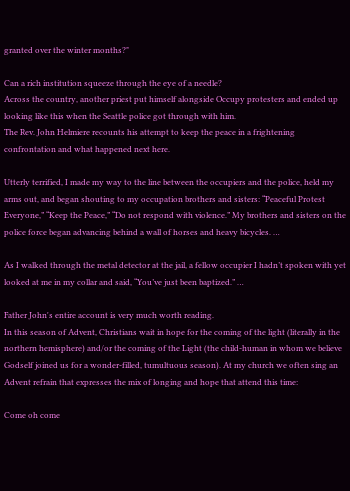granted over the winter months?"

Can a rich institution squeeze through the eye of a needle?
Across the country, another priest put himself alongside Occupy protesters and ended up looking like this when the Seattle police got through with him.
The Rev. John Helmiere recounts his attempt to keep the peace in a frightening confrontation and what happened next here.

Utterly terrified, I made my way to the line between the occupiers and the police, held my arms out, and began shouting to my occupation brothers and sisters: “Peaceful Protest Everyone,” “Keep the Peace,” “Do not respond with violence.” My brothers and sisters on the police force began advancing behind a wall of horses and heavy bicycles. …

As I walked through the metal detector at the jail, a fellow occupier I hadn’t spoken with yet looked at me in my collar and said, “You’ve just been baptized.” …

Father John's entire account is very much worth reading.
In this season of Advent, Christians wait in hope for the coming of the light (literally in the northern hemisphere) and/or the coming of the Light (the child-human in whom we believe Godself joined us for a wonder-filled, tumultuous season). At my church we often sing an Advent refrain that expresses the mix of longing and hope that attend this time:

Come oh come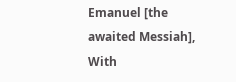Emanuel [the awaited Messiah],
With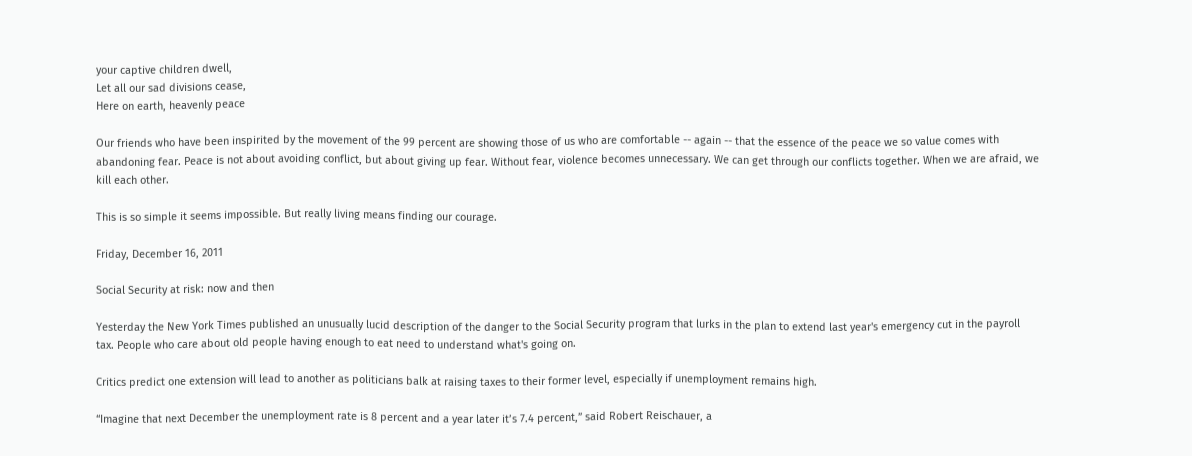your captive children dwell,
Let all our sad divisions cease,
Here on earth, heavenly peace

Our friends who have been inspirited by the movement of the 99 percent are showing those of us who are comfortable -- again -- that the essence of the peace we so value comes with abandoning fear. Peace is not about avoiding conflict, but about giving up fear. Without fear, violence becomes unnecessary. We can get through our conflicts together. When we are afraid, we kill each other.

This is so simple it seems impossible. But really living means finding our courage.

Friday, December 16, 2011

Social Security at risk: now and then

Yesterday the New York Times published an unusually lucid description of the danger to the Social Security program that lurks in the plan to extend last year's emergency cut in the payroll tax. People who care about old people having enough to eat need to understand what's going on.

Critics predict one extension will lead to another as politicians balk at raising taxes to their former level, especially if unemployment remains high.

“Imagine that next December the unemployment rate is 8 percent and a year later it’s 7.4 percent,” said Robert Reischauer, a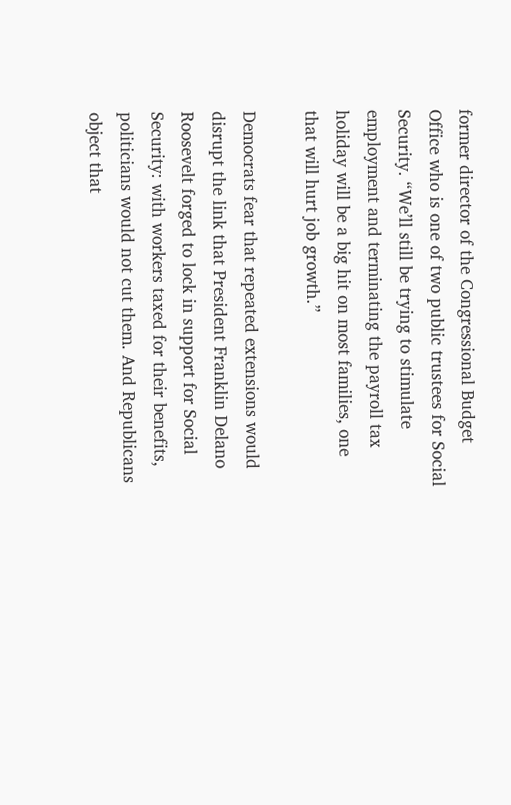former director of the Congressional Budget Office who is one of two public trustees for Social Security. “We’ll still be trying to stimulate employment and terminating the payroll tax holiday will be a big hit on most families, one that will hurt job growth.”

Democrats fear that repeated extensions would disrupt the link that President Franklin Delano Roosevelt forged to lock in support for Social Security: with workers taxed for their benefits, politicians would not cut them. And Republicans object that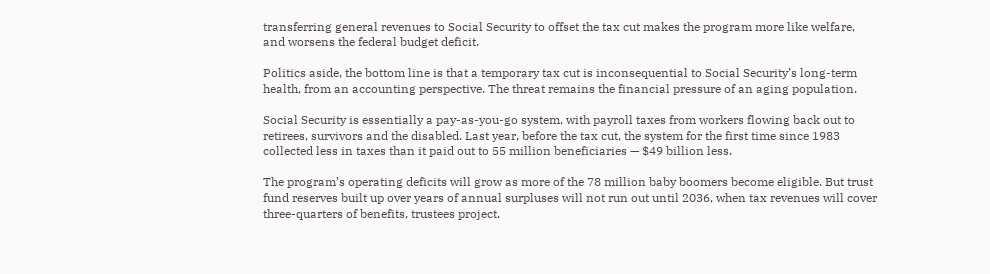transferring general revenues to Social Security to offset the tax cut makes the program more like welfare, and worsens the federal budget deficit.

Politics aside, the bottom line is that a temporary tax cut is inconsequential to Social Security’s long-term health, from an accounting perspective. The threat remains the financial pressure of an aging population.

Social Security is essentially a pay-as-you-go system, with payroll taxes from workers flowing back out to retirees, survivors and the disabled. Last year, before the tax cut, the system for the first time since 1983 collected less in taxes than it paid out to 55 million beneficiaries — $49 billion less.

The program’s operating deficits will grow as more of the 78 million baby boomers become eligible. But trust fund reserves built up over years of annual surpluses will not run out until 2036, when tax revenues will cover three-quarters of benefits, trustees project.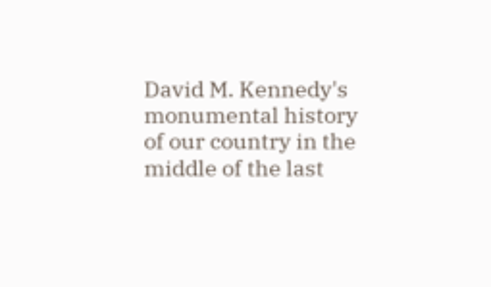David M. Kennedy's monumental history of our country in the middle of the last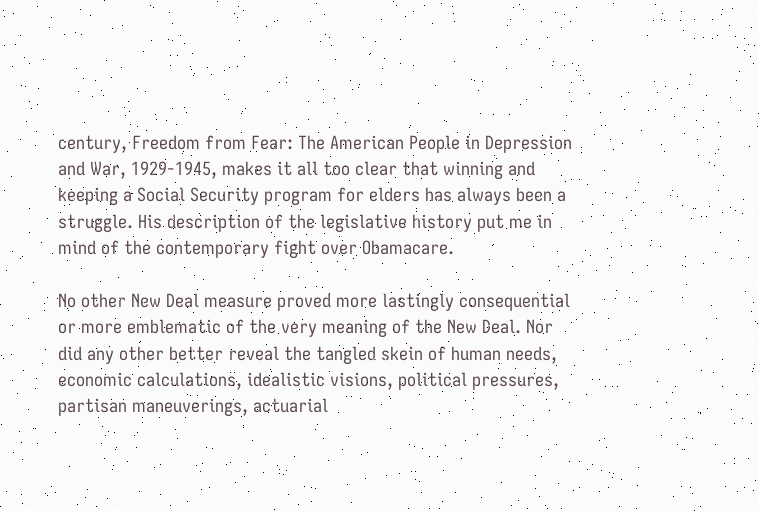century, Freedom from Fear: The American People in Depression and War, 1929-1945, makes it all too clear that winning and keeping a Social Security program for elders has always been a struggle. His description of the legislative history put me in mind of the contemporary fight over Obamacare.

No other New Deal measure proved more lastingly consequential or more emblematic of the very meaning of the New Deal. Nor did any other better reveal the tangled skein of human needs, economic calculations, idealistic visions, political pressures, partisan maneuverings, actuarial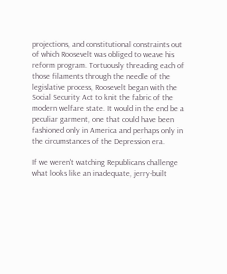projections, and constitutional constraints out of which Roosevelt was obliged to weave his reform program. Tortuously threading each of those filaments through the needle of the legislative process, Roosevelt began with the Social Security Act to knit the fabric of the modern welfare state. It would in the end be a peculiar garment, one that could have been fashioned only in America and perhaps only in the circumstances of the Depression era.

If we weren't watching Republicans challenge what looks like an inadequate, jerry-built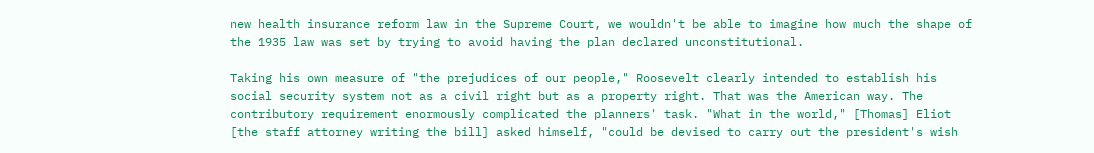new health insurance reform law in the Supreme Court, we wouldn't be able to imagine how much the shape of the 1935 law was set by trying to avoid having the plan declared unconstitutional.

Taking his own measure of "the prejudices of our people," Roosevelt clearly intended to establish his social security system not as a civil right but as a property right. That was the American way. The contributory requirement enormously complicated the planners' task. "What in the world," [Thomas] Eliot [the staff attorney writing the bill] asked himself, "could be devised to carry out the president's wish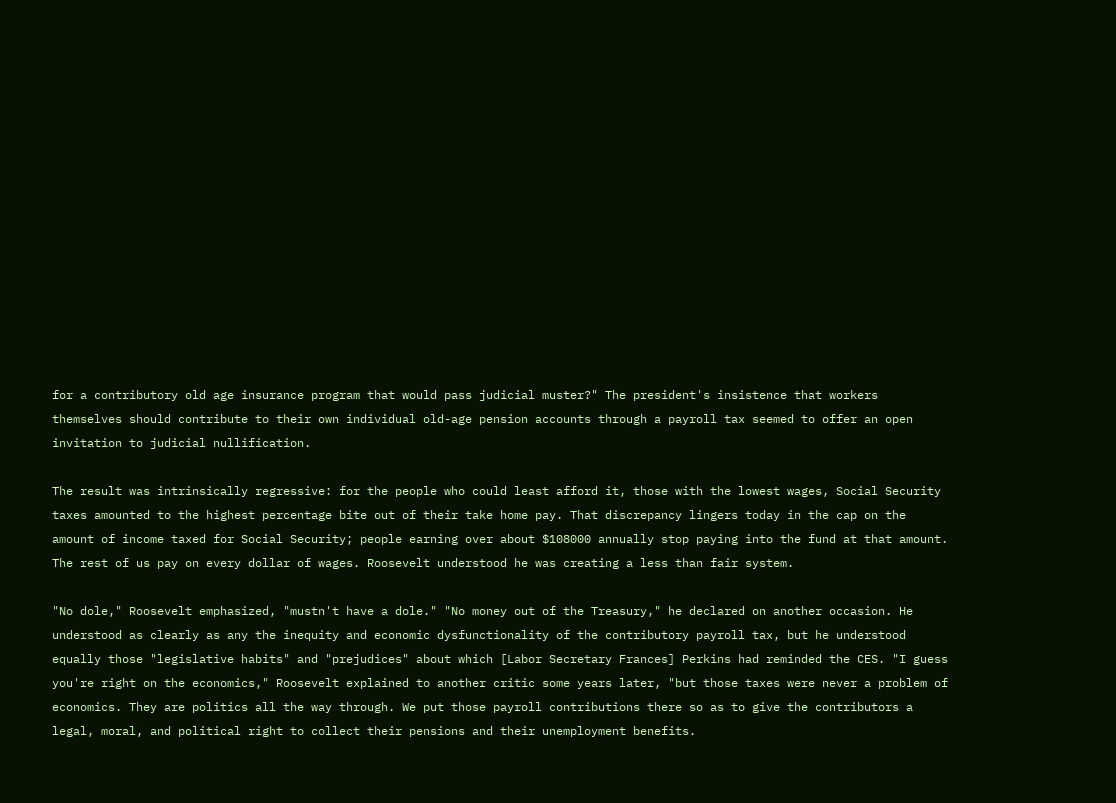for a contributory old age insurance program that would pass judicial muster?" The president's insistence that workers themselves should contribute to their own individual old-age pension accounts through a payroll tax seemed to offer an open invitation to judicial nullification.

The result was intrinsically regressive: for the people who could least afford it, those with the lowest wages, Social Security taxes amounted to the highest percentage bite out of their take home pay. That discrepancy lingers today in the cap on the amount of income taxed for Social Security; people earning over about $108000 annually stop paying into the fund at that amount. The rest of us pay on every dollar of wages. Roosevelt understood he was creating a less than fair system.

"No dole," Roosevelt emphasized, "mustn't have a dole." "No money out of the Treasury," he declared on another occasion. He understood as clearly as any the inequity and economic dysfunctionality of the contributory payroll tax, but he understood equally those "legislative habits" and "prejudices" about which [Labor Secretary Frances] Perkins had reminded the CES. "I guess you're right on the economics," Roosevelt explained to another critic some years later, "but those taxes were never a problem of economics. They are politics all the way through. We put those payroll contributions there so as to give the contributors a legal, moral, and political right to collect their pensions and their unemployment benefits.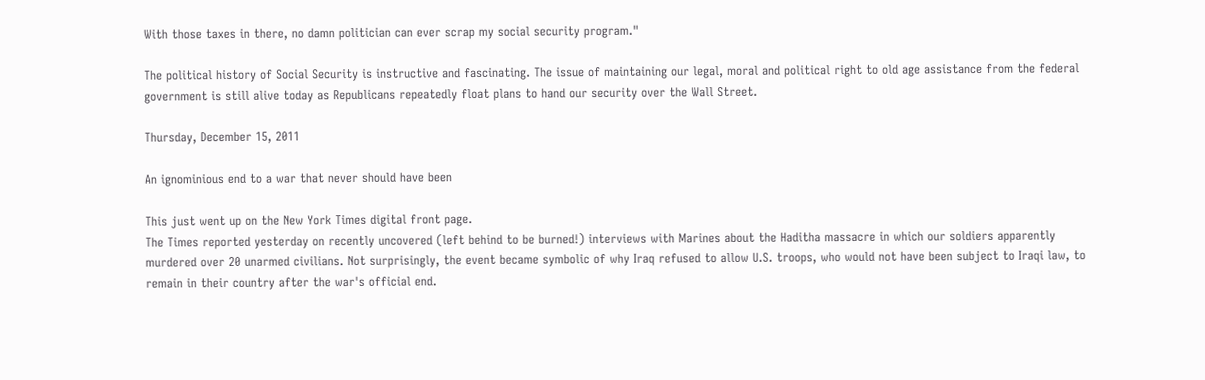With those taxes in there, no damn politician can ever scrap my social security program."

The political history of Social Security is instructive and fascinating. The issue of maintaining our legal, moral and political right to old age assistance from the federal government is still alive today as Republicans repeatedly float plans to hand our security over the Wall Street.

Thursday, December 15, 2011

An ignominious end to a war that never should have been

This just went up on the New York Times digital front page.
The Times reported yesterday on recently uncovered (left behind to be burned!) interviews with Marines about the Haditha massacre in which our soldiers apparently murdered over 20 unarmed civilians. Not surprisingly, the event became symbolic of why Iraq refused to allow U.S. troops, who would not have been subject to Iraqi law, to remain in their country after the war's official end.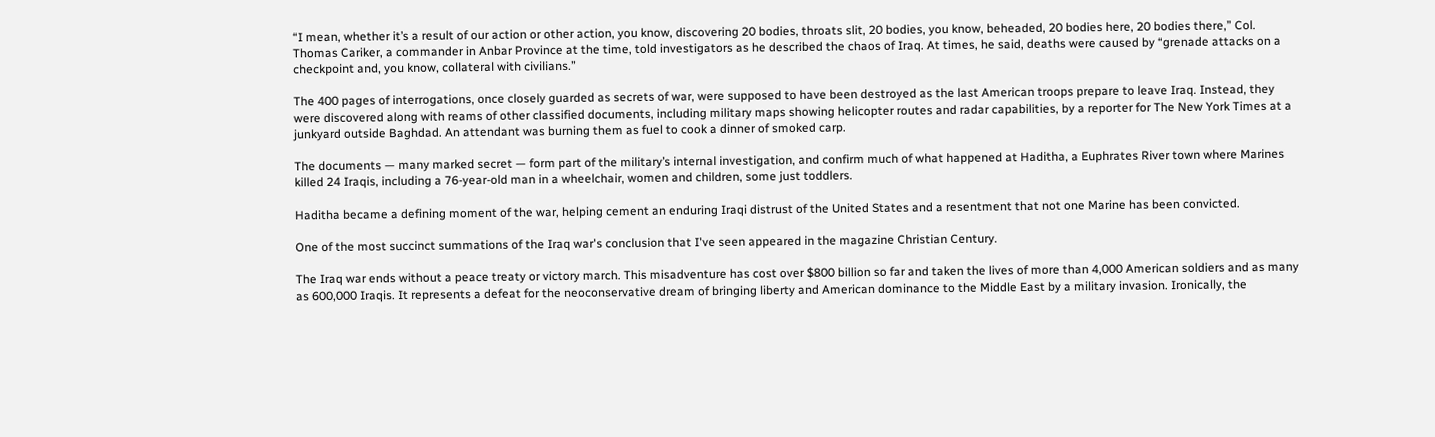“I mean, whether it’s a result of our action or other action, you know, discovering 20 bodies, throats slit, 20 bodies, you know, beheaded, 20 bodies here, 20 bodies there,” Col. Thomas Cariker, a commander in Anbar Province at the time, told investigators as he described the chaos of Iraq. At times, he said, deaths were caused by “grenade attacks on a checkpoint and, you know, collateral with civilians.”

The 400 pages of interrogations, once closely guarded as secrets of war, were supposed to have been destroyed as the last American troops prepare to leave Iraq. Instead, they were discovered along with reams of other classified documents, including military maps showing helicopter routes and radar capabilities, by a reporter for The New York Times at a junkyard outside Baghdad. An attendant was burning them as fuel to cook a dinner of smoked carp.

The documents — many marked secret — form part of the military’s internal investigation, and confirm much of what happened at Haditha, a Euphrates River town where Marines killed 24 Iraqis, including a 76-year-old man in a wheelchair, women and children, some just toddlers.

Haditha became a defining moment of the war, helping cement an enduring Iraqi distrust of the United States and a resentment that not one Marine has been convicted.

One of the most succinct summations of the Iraq war's conclusion that I've seen appeared in the magazine Christian Century.

The Iraq war ends without a peace treaty or victory march. This misadventure has cost over $800 billion so far and taken the lives of more than 4,000 American soldiers and as many as 600,000 Iraqis. It represents a defeat for the neoconservative dream of bringing liberty and American dominance to the Middle East by a military invasion. Ironically, the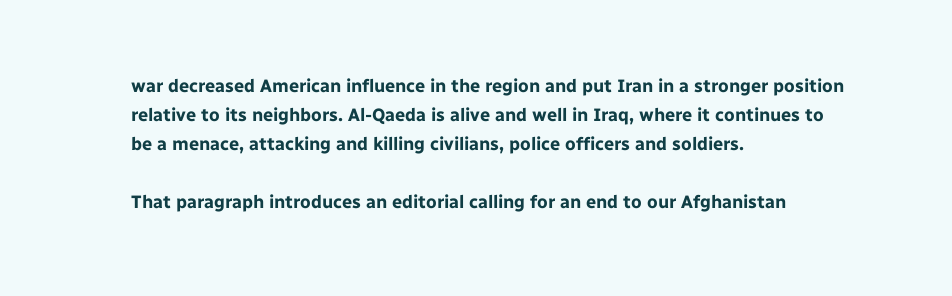war decreased American influence in the region and put Iran in a stronger position relative to its neighbors. Al-Qaeda is alive and well in Iraq, where it continues to be a menace, attacking and killing civilians, police officers and soldiers.

That paragraph introduces an editorial calling for an end to our Afghanistan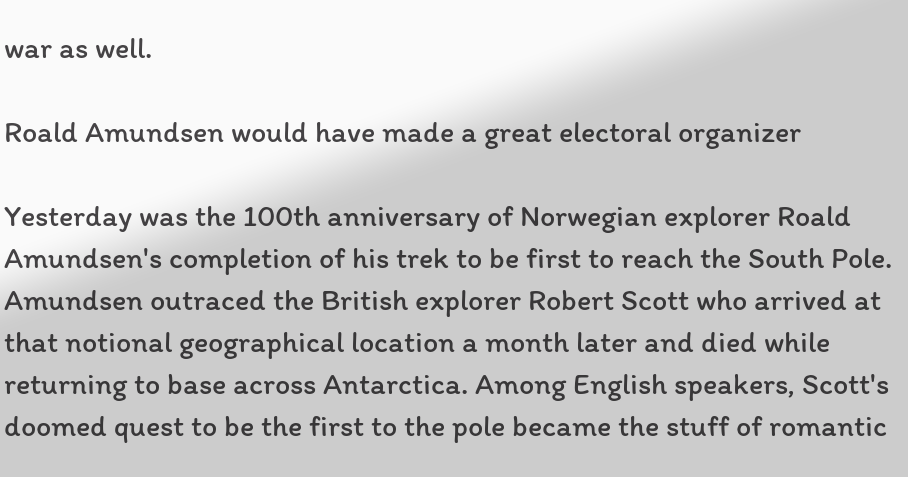war as well.

Roald Amundsen would have made a great electoral organizer

Yesterday was the 100th anniversary of Norwegian explorer Roald Amundsen's completion of his trek to be first to reach the South Pole. Amundsen outraced the British explorer Robert Scott who arrived at that notional geographical location a month later and died while returning to base across Antarctica. Among English speakers, Scott's doomed quest to be the first to the pole became the stuff of romantic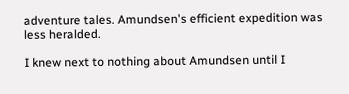adventure tales. Amundsen's efficient expedition was less heralded.

I knew next to nothing about Amundsen until I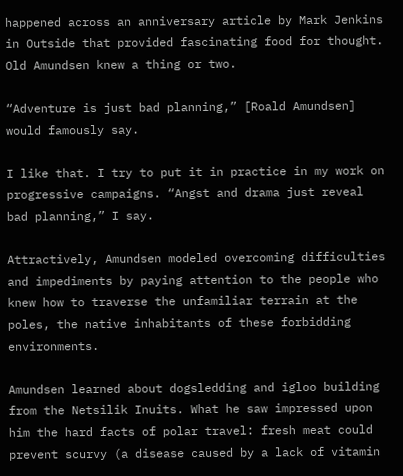happened across an anniversary article by Mark Jenkins in Outside that provided fascinating food for thought. Old Amundsen knew a thing or two.

“Adventure is just bad planning,” [Roald Amundsen] would famously say.

I like that. I try to put it in practice in my work on progressive campaigns. “Angst and drama just reveal bad planning,” I say.

Attractively, Amundsen modeled overcoming difficulties and impediments by paying attention to the people who knew how to traverse the unfamiliar terrain at the poles, the native inhabitants of these forbidding environments.

Amundsen learned about dogsledding and igloo building from the Netsilik Inuits. What he saw impressed upon him the hard facts of polar travel: fresh meat could prevent scurvy (a disease caused by a lack of vitamin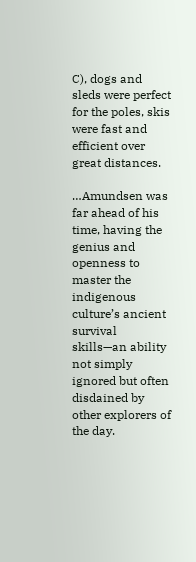C), dogs and sleds were perfect for the poles, skis were fast and efficient over great distances.

…Amundsen was far ahead of his time, having the genius and openness to master the indigenous culture’s ancient survival skills—an ability not simply ignored but often disdained by other explorers of the day.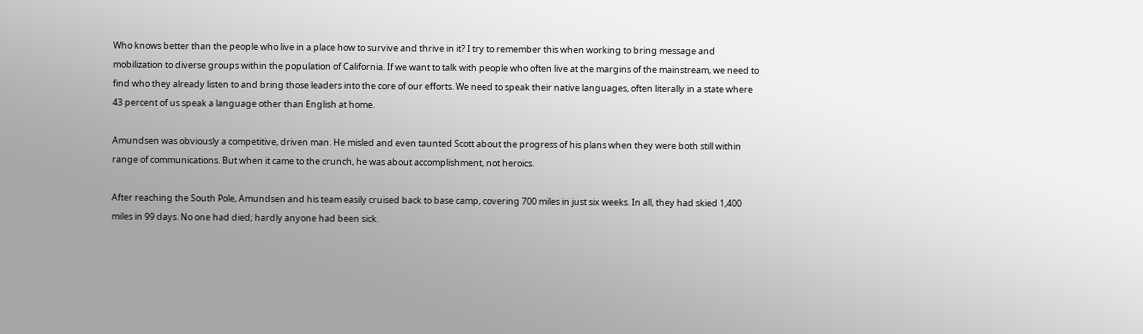Who knows better than the people who live in a place how to survive and thrive in it? I try to remember this when working to bring message and mobilization to diverse groups within the population of California. If we want to talk with people who often live at the margins of the mainstream, we need to find who they already listen to and bring those leaders into the core of our efforts. We need to speak their native languages, often literally in a state where 43 percent of us speak a language other than English at home.

Amundsen was obviously a competitive, driven man. He misled and even taunted Scott about the progress of his plans when they were both still within range of communications. But when it came to the crunch, he was about accomplishment, not heroics.

After reaching the South Pole, Amundsen and his team easily cruised back to base camp, covering 700 miles in just six weeks. In all, they had skied 1,400 miles in 99 days. No one had died; hardly anyone had been sick.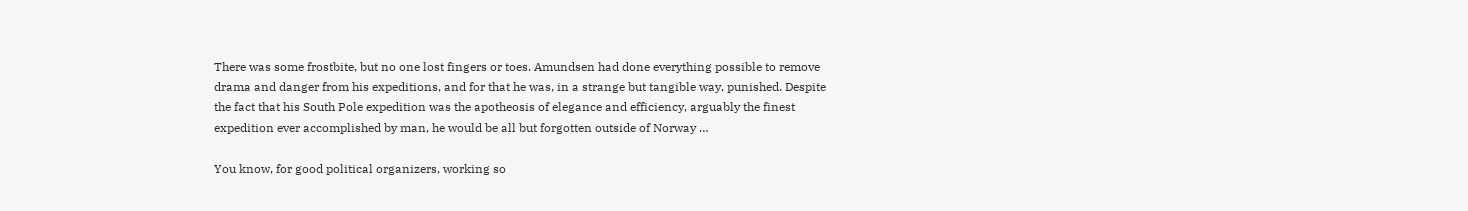There was some frostbite, but no one lost fingers or toes. Amundsen had done everything possible to remove drama and danger from his expeditions, and for that he was, in a strange but tangible way, punished. Despite the fact that his South Pole expedition was the apotheosis of elegance and efficiency, arguably the finest expedition ever accomplished by man, he would be all but forgotten outside of Norway …

You know, for good political organizers, working so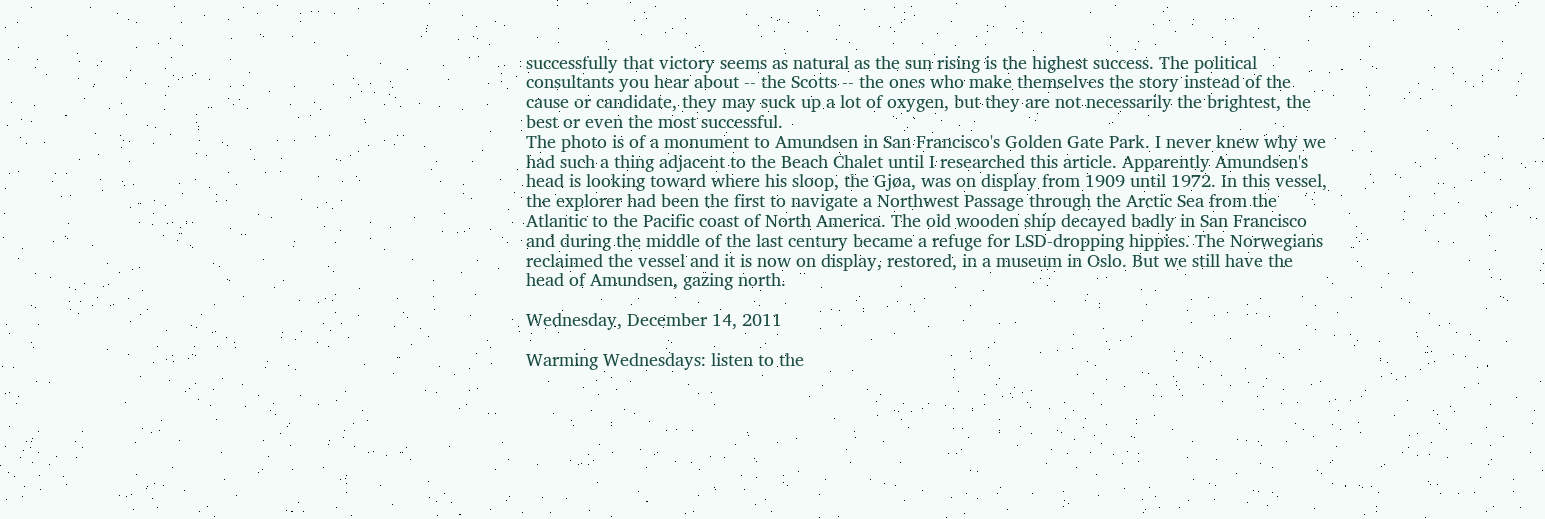successfully that victory seems as natural as the sun rising is the highest success. The political consultants you hear about -- the Scotts -- the ones who make themselves the story instead of the cause or candidate, they may suck up a lot of oxygen, but they are not necessarily the brightest, the best or even the most successful.
The photo is of a monument to Amundsen in San Francisco's Golden Gate Park. I never knew why we had such a thing adjacent to the Beach Chalet until I researched this article. Apparently Amundsen's head is looking toward where his sloop, the Gjøa, was on display from 1909 until 1972. In this vessel, the explorer had been the first to navigate a Northwest Passage through the Arctic Sea from the Atlantic to the Pacific coast of North America. The old wooden ship decayed badly in San Francisco and during the middle of the last century became a refuge for LSD-dropping hippies. The Norwegians reclaimed the vessel and it is now on display, restored, in a museum in Oslo. But we still have the head of Amundsen, gazing north.

Wednesday, December 14, 2011

Warming Wednesdays: listen to the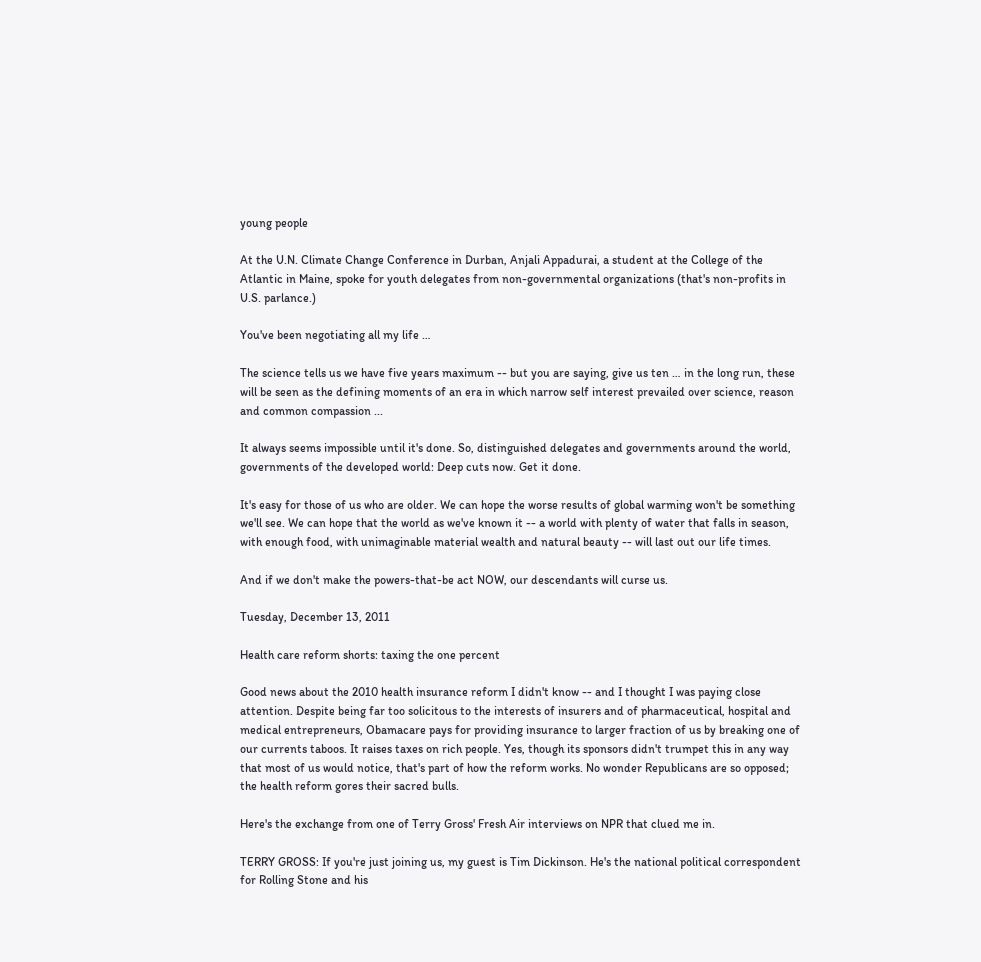young people

At the U.N. Climate Change Conference in Durban, Anjali Appadurai, a student at the College of the Atlantic in Maine, spoke for youth delegates from non-governmental organizations (that's non-profits in U.S. parlance.)

You've been negotiating all my life …

The science tells us we have five years maximum -- but you are saying, give us ten … in the long run, these will be seen as the defining moments of an era in which narrow self interest prevailed over science, reason and common compassion ...

It always seems impossible until it's done. So, distinguished delegates and governments around the world, governments of the developed world: Deep cuts now. Get it done.

It's easy for those of us who are older. We can hope the worse results of global warming won't be something we'll see. We can hope that the world as we've known it -- a world with plenty of water that falls in season, with enough food, with unimaginable material wealth and natural beauty -- will last out our life times.

And if we don't make the powers-that-be act NOW, our descendants will curse us.

Tuesday, December 13, 2011

Health care reform shorts: taxing the one percent

Good news about the 2010 health insurance reform I didn't know -- and I thought I was paying close attention. Despite being far too solicitous to the interests of insurers and of pharmaceutical, hospital and medical entrepreneurs, Obamacare pays for providing insurance to larger fraction of us by breaking one of our currents taboos. It raises taxes on rich people. Yes, though its sponsors didn't trumpet this in any way that most of us would notice, that's part of how the reform works. No wonder Republicans are so opposed; the health reform gores their sacred bulls.

Here's the exchange from one of Terry Gross' Fresh Air interviews on NPR that clued me in.

TERRY GROSS: If you're just joining us, my guest is Tim Dickinson. He's the national political correspondent for Rolling Stone and his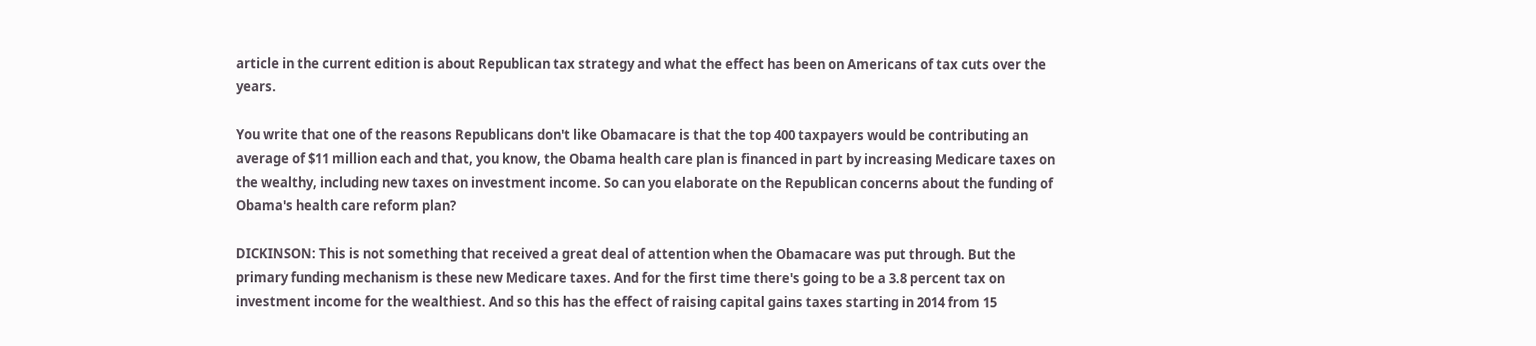article in the current edition is about Republican tax strategy and what the effect has been on Americans of tax cuts over the years.

You write that one of the reasons Republicans don't like Obamacare is that the top 400 taxpayers would be contributing an average of $11 million each and that, you know, the Obama health care plan is financed in part by increasing Medicare taxes on the wealthy, including new taxes on investment income. So can you elaborate on the Republican concerns about the funding of Obama's health care reform plan?

DICKINSON: This is not something that received a great deal of attention when the Obamacare was put through. But the primary funding mechanism is these new Medicare taxes. And for the first time there's going to be a 3.8 percent tax on investment income for the wealthiest. And so this has the effect of raising capital gains taxes starting in 2014 from 15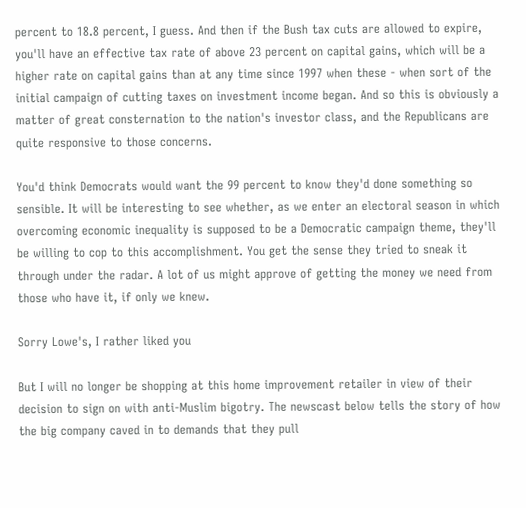percent to 18.8 percent, I guess. And then if the Bush tax cuts are allowed to expire, you'll have an effective tax rate of above 23 percent on capital gains, which will be a higher rate on capital gains than at any time since 1997 when these - when sort of the initial campaign of cutting taxes on investment income began. And so this is obviously a matter of great consternation to the nation's investor class, and the Republicans are quite responsive to those concerns.

You'd think Democrats would want the 99 percent to know they'd done something so sensible. It will be interesting to see whether, as we enter an electoral season in which overcoming economic inequality is supposed to be a Democratic campaign theme, they'll be willing to cop to this accomplishment. You get the sense they tried to sneak it through under the radar. A lot of us might approve of getting the money we need from those who have it, if only we knew.

Sorry Lowe's, I rather liked you

But I will no longer be shopping at this home improvement retailer in view of their decision to sign on with anti-Muslim bigotry. The newscast below tells the story of how the big company caved in to demands that they pull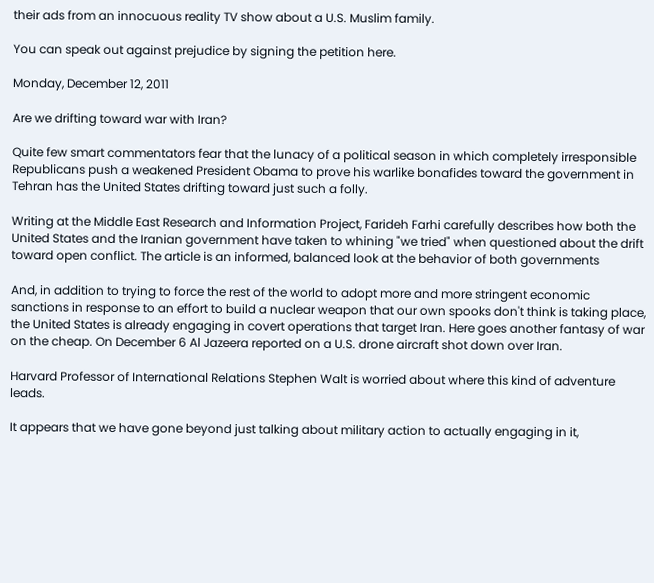their ads from an innocuous reality TV show about a U.S. Muslim family.

You can speak out against prejudice by signing the petition here.

Monday, December 12, 2011

Are we drifting toward war with Iran?

Quite few smart commentators fear that the lunacy of a political season in which completely irresponsible Republicans push a weakened President Obama to prove his warlike bonafides toward the government in Tehran has the United States drifting toward just such a folly.

Writing at the Middle East Research and Information Project, Farideh Farhi carefully describes how both the United States and the Iranian government have taken to whining "we tried" when questioned about the drift toward open conflict. The article is an informed, balanced look at the behavior of both governments

And, in addition to trying to force the rest of the world to adopt more and more stringent economic sanctions in response to an effort to build a nuclear weapon that our own spooks don't think is taking place, the United States is already engaging in covert operations that target Iran. Here goes another fantasy of war on the cheap. On December 6 Al Jazeera reported on a U.S. drone aircraft shot down over Iran.

Harvard Professor of International Relations Stephen Walt is worried about where this kind of adventure leads.

It appears that we have gone beyond just talking about military action to actually engaging in it,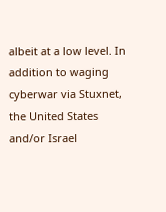albeit at a low level. In addition to waging cyberwar via Stuxnet, the United States and/or Israel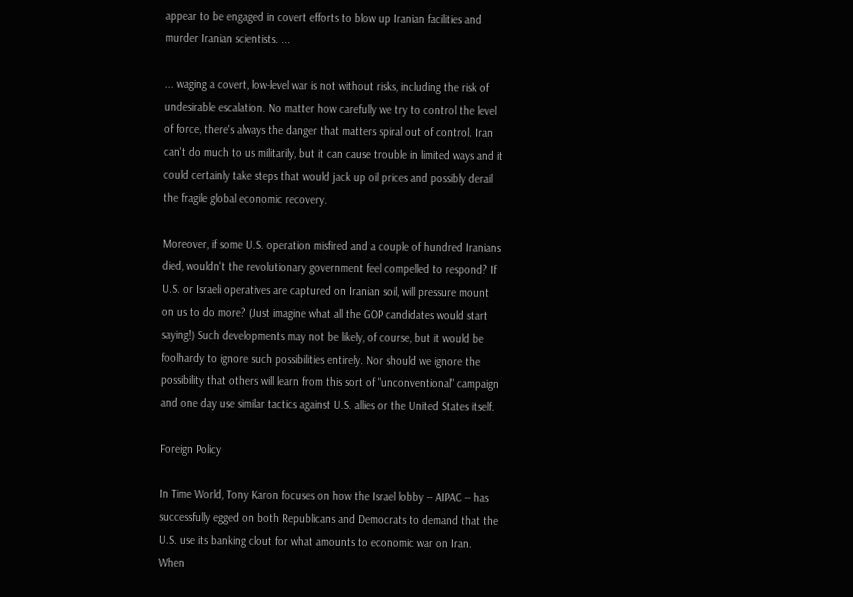appear to be engaged in covert efforts to blow up Iranian facilities and murder Iranian scientists. ...

... waging a covert, low-level war is not without risks, including the risk of undesirable escalation. No matter how carefully we try to control the level of force, there's always the danger that matters spiral out of control. Iran can't do much to us militarily, but it can cause trouble in limited ways and it could certainly take steps that would jack up oil prices and possibly derail the fragile global economic recovery.

Moreover, if some U.S. operation misfired and a couple of hundred Iranians died, wouldn't the revolutionary government feel compelled to respond? If U.S. or Israeli operatives are captured on Iranian soil, will pressure mount on us to do more? (Just imagine what all the GOP candidates would start saying!) Such developments may not be likely, of course, but it would be foolhardy to ignore such possibilities entirely. Nor should we ignore the possibility that others will learn from this sort of "unconventional" campaign and one day use similar tactics against U.S. allies or the United States itself.

Foreign Policy

In Time World, Tony Karon focuses on how the Israel lobby -- AIPAC -- has successfully egged on both Republicans and Democrats to demand that the U.S. use its banking clout for what amounts to economic war on Iran. When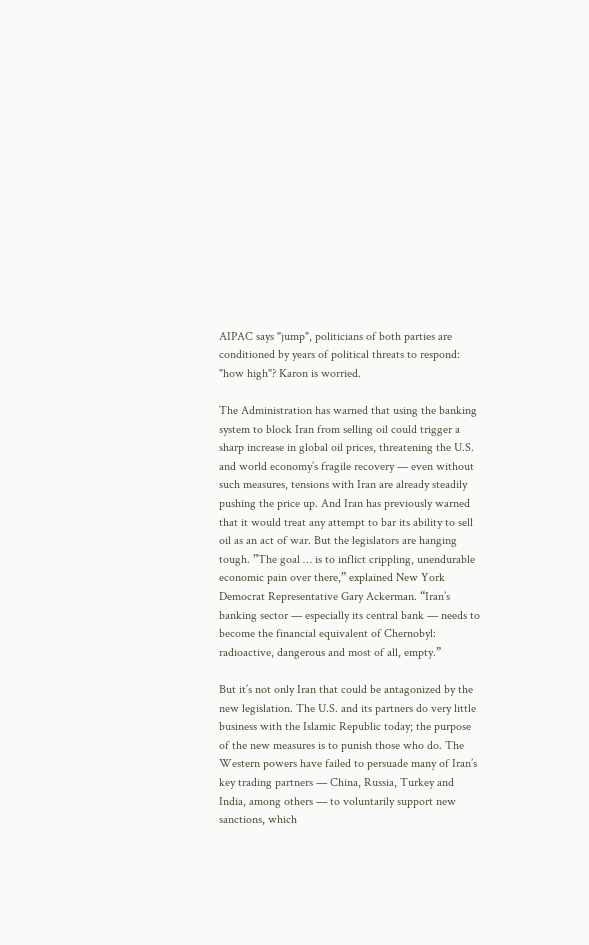AIPAC says "jump", politicians of both parties are conditioned by years of political threats to respond: "how high"? Karon is worried.

The Administration has warned that using the banking system to block Iran from selling oil could trigger a sharp increase in global oil prices, threatening the U.S. and world economy’s fragile recovery — even without such measures, tensions with Iran are already steadily pushing the price up. And Iran has previously warned that it would treat any attempt to bar its ability to sell oil as an act of war. But the legislators are hanging tough. ”The goal … is to inflict crippling, unendurable economic pain over there,” explained New York Democrat Representative Gary Ackerman. “Iran’s banking sector — especially its central bank — needs to become the financial equivalent of Chernobyl: radioactive, dangerous and most of all, empty.”

But it’s not only Iran that could be antagonized by the new legislation. The U.S. and its partners do very little business with the Islamic Republic today; the purpose of the new measures is to punish those who do. The Western powers have failed to persuade many of Iran’s key trading partners — China, Russia, Turkey and India, among others — to voluntarily support new sanctions, which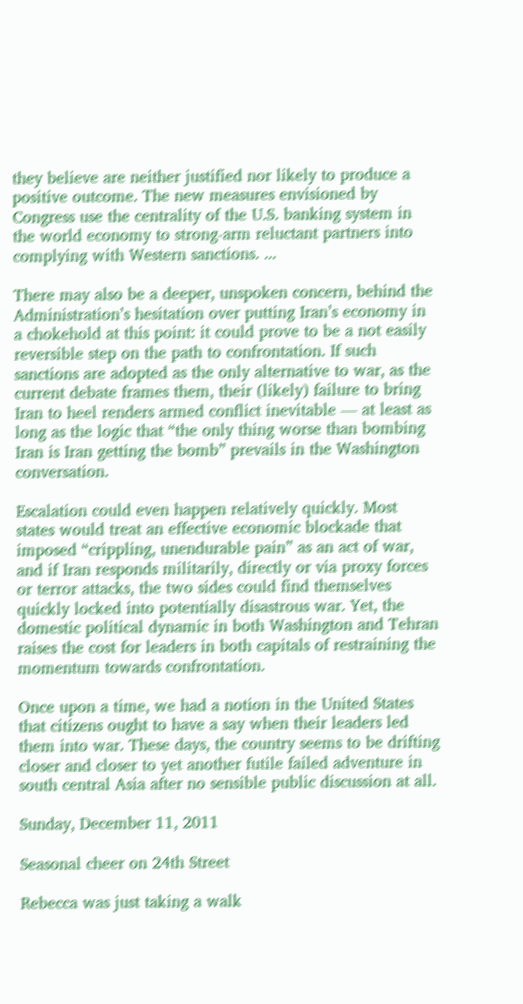they believe are neither justified nor likely to produce a positive outcome. The new measures envisioned by Congress use the centrality of the U.S. banking system in the world economy to strong-arm reluctant partners into complying with Western sanctions. ...

There may also be a deeper, unspoken concern, behind the Administration’s hesitation over putting Iran’s economy in a chokehold at this point: it could prove to be a not easily reversible step on the path to confrontation. If such sanctions are adopted as the only alternative to war, as the current debate frames them, their (likely) failure to bring Iran to heel renders armed conflict inevitable — at least as long as the logic that “the only thing worse than bombing Iran is Iran getting the bomb” prevails in the Washington conversation.

Escalation could even happen relatively quickly. Most states would treat an effective economic blockade that imposed “crippling, unendurable pain” as an act of war, and if Iran responds militarily, directly or via proxy forces or terror attacks, the two sides could find themselves quickly locked into potentially disastrous war. Yet, the domestic political dynamic in both Washington and Tehran raises the cost for leaders in both capitals of restraining the momentum towards confrontation.

Once upon a time, we had a notion in the United States that citizens ought to have a say when their leaders led them into war. These days, the country seems to be drifting closer and closer to yet another futile failed adventure in south central Asia after no sensible public discussion at all.

Sunday, December 11, 2011

Seasonal cheer on 24th Street

Rebecca was just taking a walk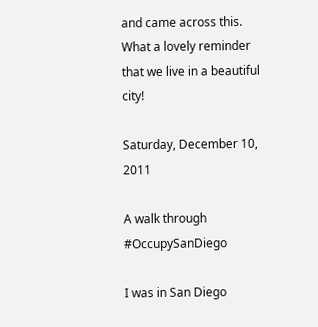and came across this. What a lovely reminder that we live in a beautiful city!

Saturday, December 10, 2011

A walk through #OccupySanDiego

I was in San Diego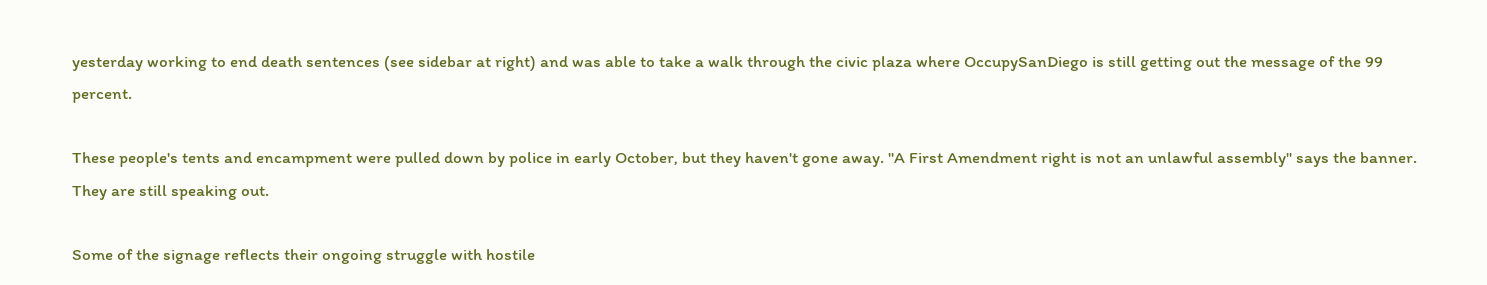yesterday working to end death sentences (see sidebar at right) and was able to take a walk through the civic plaza where OccupySanDiego is still getting out the message of the 99 percent.

These people's tents and encampment were pulled down by police in early October, but they haven't gone away. "A First Amendment right is not an unlawful assembly" says the banner. They are still speaking out.

Some of the signage reflects their ongoing struggle with hostile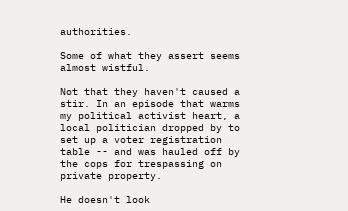authorities.

Some of what they assert seems almost wistful.

Not that they haven't caused a stir. In an episode that warms my political activist heart, a local politician dropped by to set up a voter registration table -- and was hauled off by the cops for trespassing on private property.

He doesn't look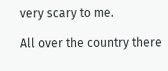very scary to me.

All over the country there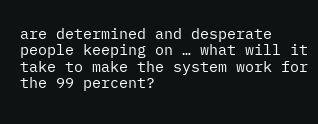are determined and desperate people keeping on … what will it take to make the system work for the 99 percent?